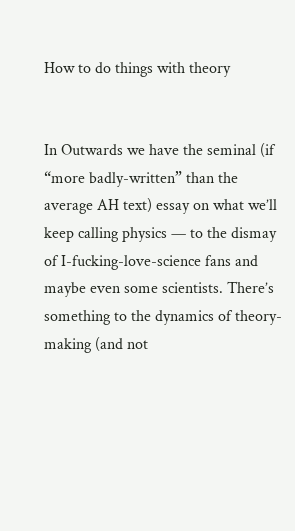How to do things with theory


In Outwards we have the seminal (if  “more badly-written” than the average AH text) essay on what we’ll keep calling physics — to the dismay of I-fucking-love-science fans and maybe even some scientists. There’s something to the dynamics of theory-making (and not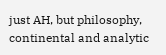just AH, but philosophy, continental and analytic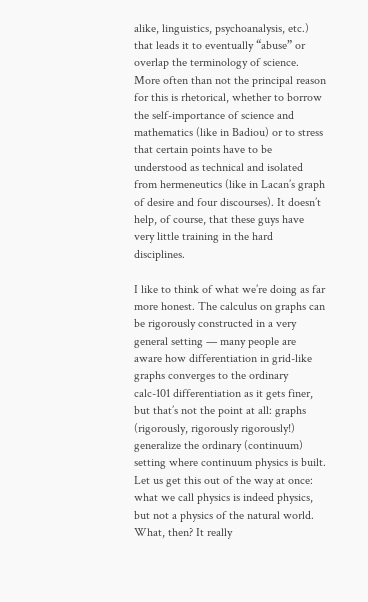alike, linguistics, psychoanalysis, etc.) that leads it to eventually “abuse” or overlap the terminology of science. More often than not the principal reason for this is rhetorical, whether to borrow the self-importance of science and mathematics (like in Badiou) or to stress that certain points have to be understood as technical and isolated from hermeneutics (like in Lacan’s graph of desire and four discourses). It doesn’t help, of course, that these guys have very little training in the hard disciplines.

I like to think of what we’re doing as far more honest. The calculus on graphs can be rigorously constructed in a very general setting — many people are aware how differentiation in grid-like graphs converges to the ordinary calc-101 differentiation as it gets finer, but that’s not the point at all: graphs (rigorously, rigorously rigorously!) generalize the ordinary (continuum) setting where continuum physics is built. Let us get this out of the way at once: what we call physics is indeed physics, but not a physics of the natural world. What, then? It really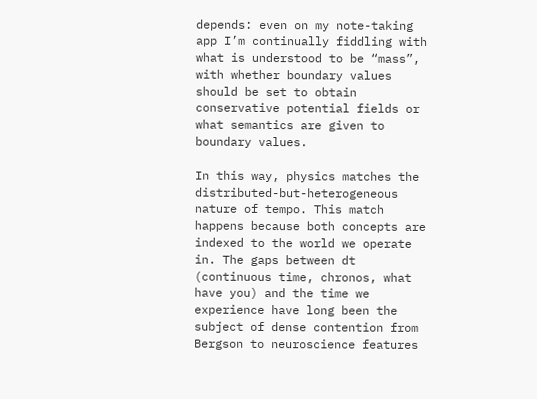depends: even on my note-taking app I’m continually fiddling with what is understood to be “mass”, with whether boundary values should be set to obtain conservative potential fields or what semantics are given to boundary values.

In this way, physics matches the distributed-but-heterogeneous nature of tempo. This match happens because both concepts are indexed to the world we operate in. The gaps between dt (continuous time, chronos, what have you) and the time we experience have long been the subject of dense contention from Bergson to neuroscience features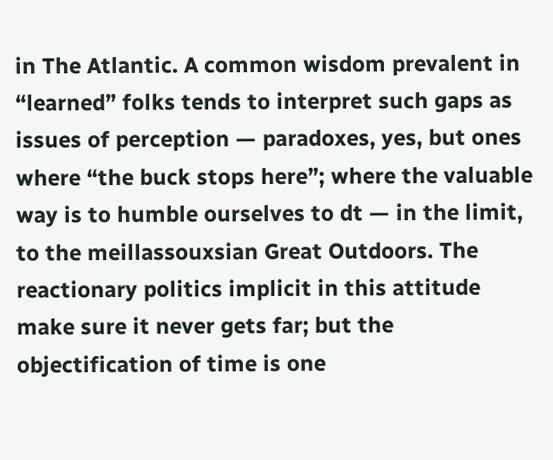in The Atlantic. A common wisdom prevalent in “learned” folks tends to interpret such gaps as issues of perception — paradoxes, yes, but ones where “the buck stops here”; where the valuable way is to humble ourselves to dt — in the limit, to the meillassouxsian Great Outdoors. The reactionary politics implicit in this attitude make sure it never gets far; but the objectification of time is one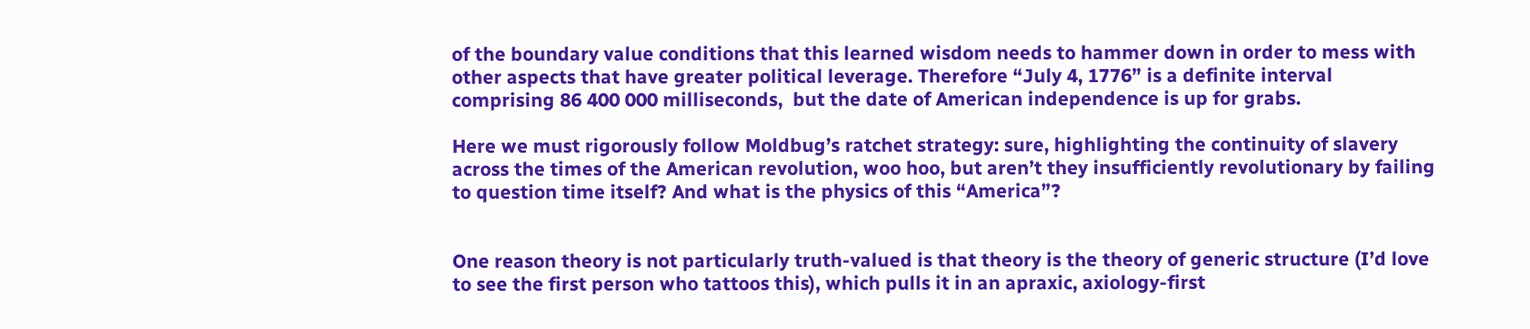of the boundary value conditions that this learned wisdom needs to hammer down in order to mess with other aspects that have greater political leverage. Therefore “July 4, 1776” is a definite interval comprising 86 400 000 milliseconds,  but the date of American independence is up for grabs.

Here we must rigorously follow Moldbug’s ratchet strategy: sure, highlighting the continuity of slavery across the times of the American revolution, woo hoo, but aren’t they insufficiently revolutionary by failing to question time itself? And what is the physics of this “America”?


One reason theory is not particularly truth-valued is that theory is the theory of generic structure (I’d love to see the first person who tattoos this), which pulls it in an apraxic, axiology-first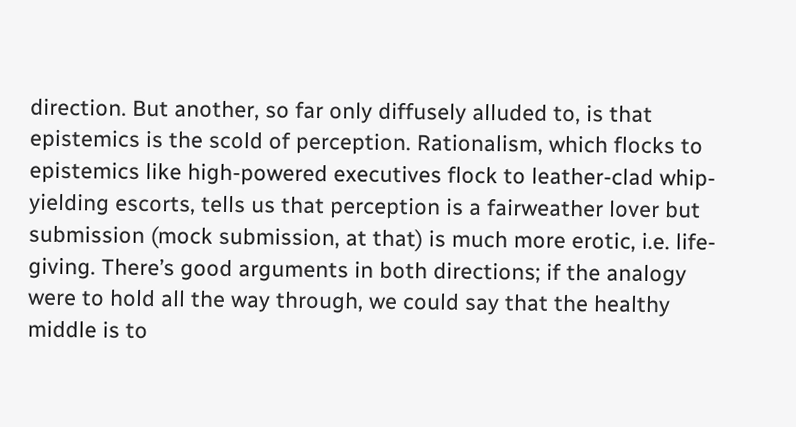direction. But another, so far only diffusely alluded to, is that epistemics is the scold of perception. Rationalism, which flocks to epistemics like high-powered executives flock to leather-clad whip-yielding escorts, tells us that perception is a fairweather lover but submission (mock submission, at that) is much more erotic, i.e. life-giving. There’s good arguments in both directions; if the analogy were to hold all the way through, we could say that the healthy middle is to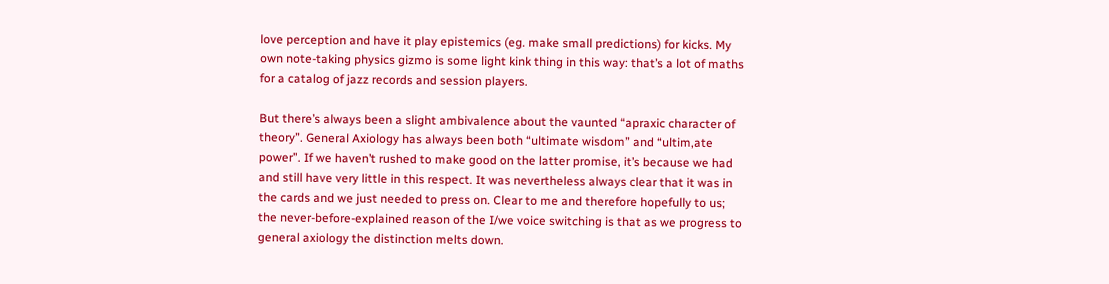love perception and have it play epistemics (eg. make small predictions) for kicks. My own note-taking physics gizmo is some light kink thing in this way: that’s a lot of maths for a catalog of jazz records and session players.

But there’s always been a slight ambivalence about the vaunted “apraxic character of theory”. General Axiology has always been both “ultimate wisdom” and “ultim,ate power”. If we haven’t rushed to make good on the latter promise, it’s because we had and still have very little in this respect. It was nevertheless always clear that it was in the cards and we just needed to press on. Clear to me and therefore hopefully to us; the never-before-explained reason of the I/we voice switching is that as we progress to general axiology the distinction melts down.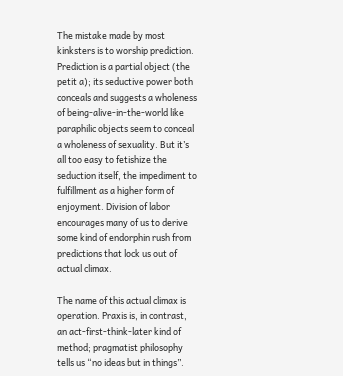The mistake made by most kinksters is to worship prediction. Prediction is a partial object (the petit a); its seductive power both conceals and suggests a wholeness of being-alive-in-the-world like paraphilic objects seem to conceal a wholeness of sexuality. But it’s all too easy to fetishize the seduction itself, the impediment to fulfillment as a higher form of enjoyment. Division of labor encourages many of us to derive some kind of endorphin rush from predictions that lock us out of actual climax.

The name of this actual climax is operation. Praxis is, in contrast, an act-first-think-later kind of method; pragmatist philosophy tells us “no ideas but in things”.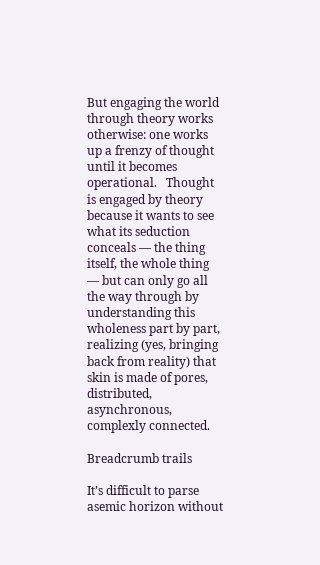But engaging the world through theory works otherwise: one works up a frenzy of thought until it becomes operational.   Thought is engaged by theory because it wants to see what its seduction conceals — the thing itself, the whole thing — but can only go all the way through by understanding this wholeness part by part, realizing (yes, bringing back from reality) that skin is made of pores, distributed, asynchronous, complexly connected.

Breadcrumb trails

It’s difficult to parse asemic horizon without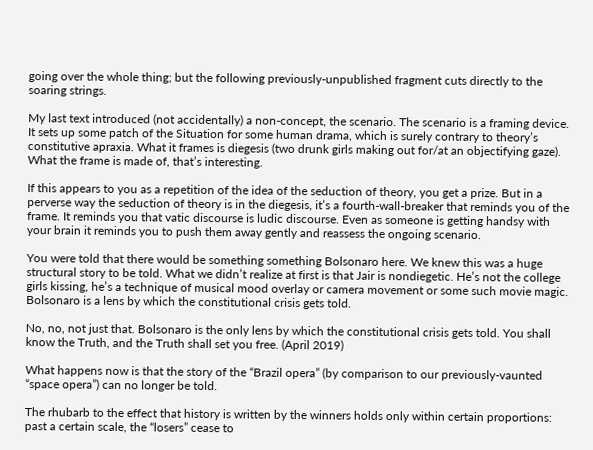going over the whole thing; but the following previously-unpublished fragment cuts directly to the soaring strings.

My last text introduced (not accidentally) a non-concept, the scenario. The scenario is a framing device. It sets up some patch of the Situation for some human drama, which is surely contrary to theory’s constitutive apraxia. What it frames is diegesis (two drunk girls making out for/at an objectifying gaze). What the frame is made of, that’s interesting.

If this appears to you as a repetition of the idea of the seduction of theory, you get a prize. But in a perverse way the seduction of theory is in the diegesis, it’s a fourth-wall-breaker that reminds you of the frame. It reminds you that vatic discourse is ludic discourse. Even as someone is getting handsy with your brain it reminds you to push them away gently and reassess the ongoing scenario.

You were told that there would be something something Bolsonaro here. We knew this was a huge structural story to be told. What we didn’t realize at first is that Jair is nondiegetic. He’s not the college girls kissing, he’s a technique of musical mood overlay or camera movement or some such movie magic. Bolsonaro is a lens by which the constitutional crisis gets told.

No, no, not just that. Bolsonaro is the only lens by which the constitutional crisis gets told. You shall know the Truth, and the Truth shall set you free. (April 2019)

What happens now is that the story of the “Brazil opera” (by comparison to our previously-vaunted “space opera”) can no longer be told.

The rhubarb to the effect that history is written by the winners holds only within certain proportions: past a certain scale, the “losers” cease to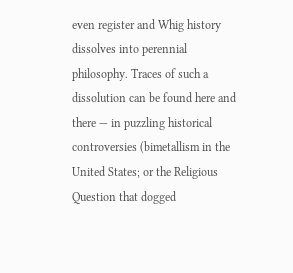even register and Whig history dissolves into perennial philosophy. Traces of such a dissolution can be found here and there — in puzzling historical controversies (bimetallism in the United States; or the Religious Question that dogged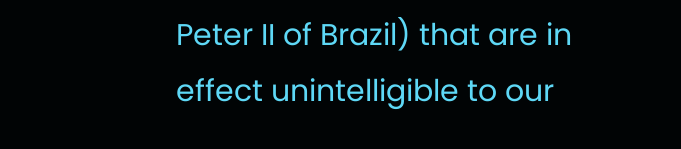Peter II of Brazil) that are in effect unintelligible to our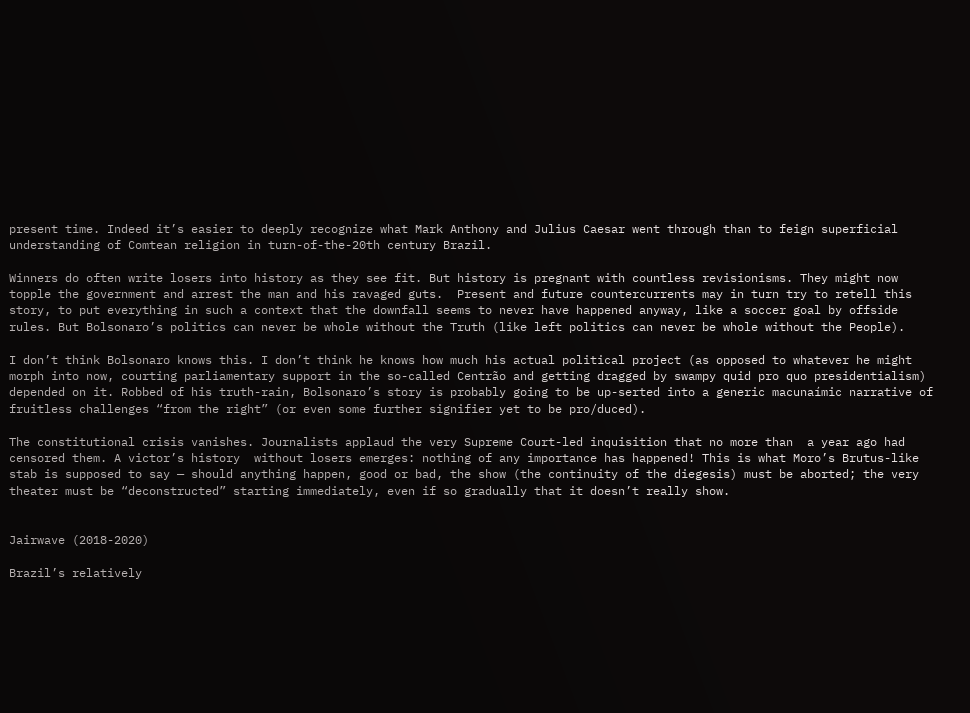present time. Indeed it’s easier to deeply recognize what Mark Anthony and Julius Caesar went through than to feign superficial understanding of Comtean religion in turn-of-the-20th century Brazil.

Winners do often write losers into history as they see fit. But history is pregnant with countless revisionisms. They might now topple the government and arrest the man and his ravaged guts.  Present and future countercurrents may in turn try to retell this story, to put everything in such a context that the downfall seems to never have happened anyway, like a soccer goal by offside rules. But Bolsonaro’s politics can never be whole without the Truth (like left politics can never be whole without the People).

I don’t think Bolsonaro knows this. I don’t think he knows how much his actual political project (as opposed to whatever he might morph into now, courting parliamentary support in the so-called Centrão and getting dragged by swampy quid pro quo presidentialism) depended on it. Robbed of his truth-rain, Bolsonaro’s story is probably going to be up-serted into a generic macunaímic narrative of fruitless challenges “from the right” (or even some further signifier yet to be pro/duced).

The constitutional crisis vanishes. Journalists applaud the very Supreme Court-led inquisition that no more than  a year ago had censored them. A victor’s history  without losers emerges: nothing of any importance has happened! This is what Moro’s Brutus-like stab is supposed to say — should anything happen, good or bad, the show (the continuity of the diegesis) must be aborted; the very theater must be “deconstructed” starting immediately, even if so gradually that it doesn’t really show.


Jairwave (2018-2020)

Brazil’s relatively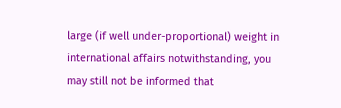large (if well under-proportional) weight in international affairs notwithstanding, you may still not be informed that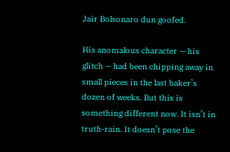Jair Bolsonaro dun goofed.

His anomalous character — his glitch — had been chipping away in small pieces in the last baker’s dozen of weeks. But this is something different now. It isn’t in truth-rain. It doesn’t pose the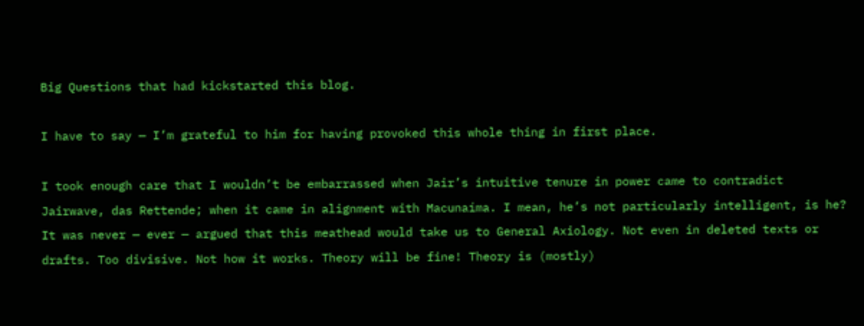Big Questions that had kickstarted this blog.

I have to say — I’m grateful to him for having provoked this whole thing in first place.

I took enough care that I wouldn’t be embarrassed when Jair’s intuitive tenure in power came to contradict Jairwave, das Rettende; when it came in alignment with Macunaíma. I mean, he’s not particularly intelligent, is he? It was never — ever — argued that this meathead would take us to General Axiology. Not even in deleted texts or drafts. Too divisive. Not how it works. Theory will be fine! Theory is (mostly)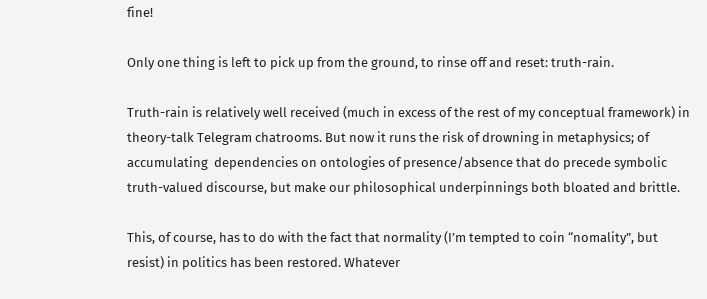fine!

Only one thing is left to pick up from the ground, to rinse off and reset: truth-rain.

Truth-rain is relatively well received (much in excess of the rest of my conceptual framework) in theory-talk Telegram chatrooms. But now it runs the risk of drowning in metaphysics; of accumulating  dependencies on ontologies of presence/absence that do precede symbolic truth-valued discourse, but make our philosophical underpinnings both bloated and brittle.

This, of course, has to do with the fact that normality (I’m tempted to coin “nomality”, but resist) in politics has been restored. Whatever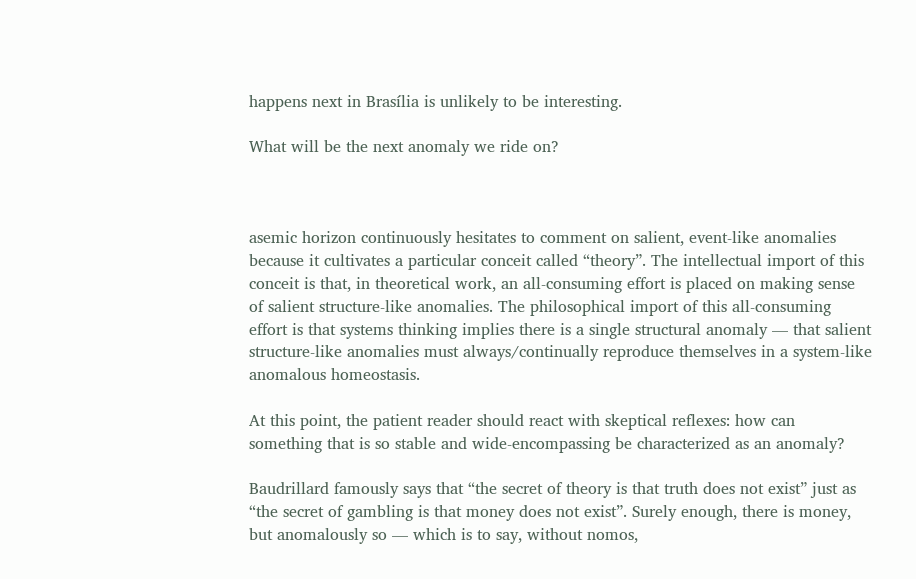happens next in Brasília is unlikely to be interesting.

What will be the next anomaly we ride on?



asemic horizon continuously hesitates to comment on salient, event-like anomalies because it cultivates a particular conceit called “theory”. The intellectual import of this conceit is that, in theoretical work, an all-consuming effort is placed on making sense of salient structure-like anomalies. The philosophical import of this all-consuming effort is that systems thinking implies there is a single structural anomaly — that salient structure-like anomalies must always/continually reproduce themselves in a system-like anomalous homeostasis.

At this point, the patient reader should react with skeptical reflexes: how can something that is so stable and wide-encompassing be characterized as an anomaly?

Baudrillard famously says that “the secret of theory is that truth does not exist” just as “the secret of gambling is that money does not exist”. Surely enough, there is money, but anomalously so — which is to say, without nomos,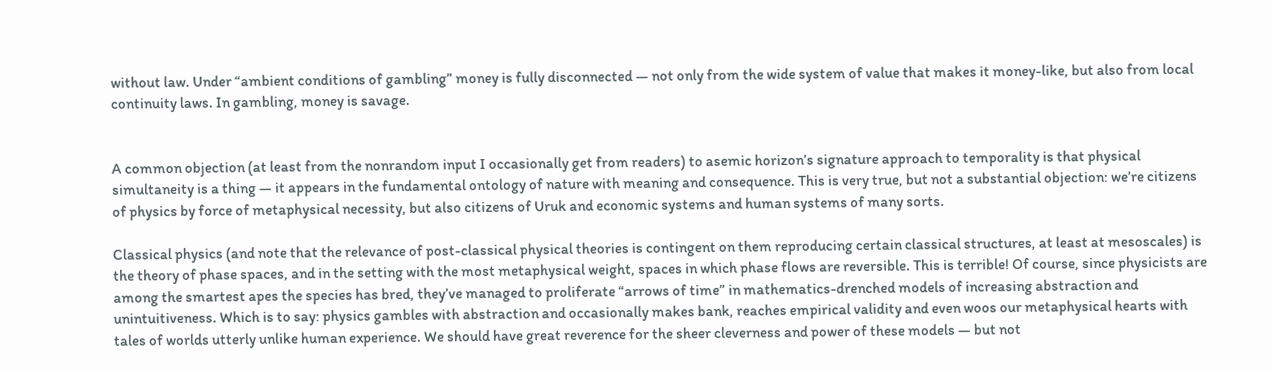without law. Under “ambient conditions of gambling” money is fully disconnected — not only from the wide system of value that makes it money-like, but also from local continuity laws. In gambling, money is savage.


A common objection (at least from the nonrandom input I occasionally get from readers) to asemic horizon’s signature approach to temporality is that physical simultaneity is a thing — it appears in the fundamental ontology of nature with meaning and consequence. This is very true, but not a substantial objection: we’re citizens of physics by force of metaphysical necessity, but also citizens of Uruk and economic systems and human systems of many sorts.

Classical physics (and note that the relevance of post-classical physical theories is contingent on them reproducing certain classical structures, at least at mesoscales) is the theory of phase spaces, and in the setting with the most metaphysical weight, spaces in which phase flows are reversible. This is terrible! Of course, since physicists are among the smartest apes the species has bred, they’ve managed to proliferate “arrows of time” in mathematics-drenched models of increasing abstraction and unintuitiveness. Which is to say: physics gambles with abstraction and occasionally makes bank, reaches empirical validity and even woos our metaphysical hearts with tales of worlds utterly unlike human experience. We should have great reverence for the sheer cleverness and power of these models — but not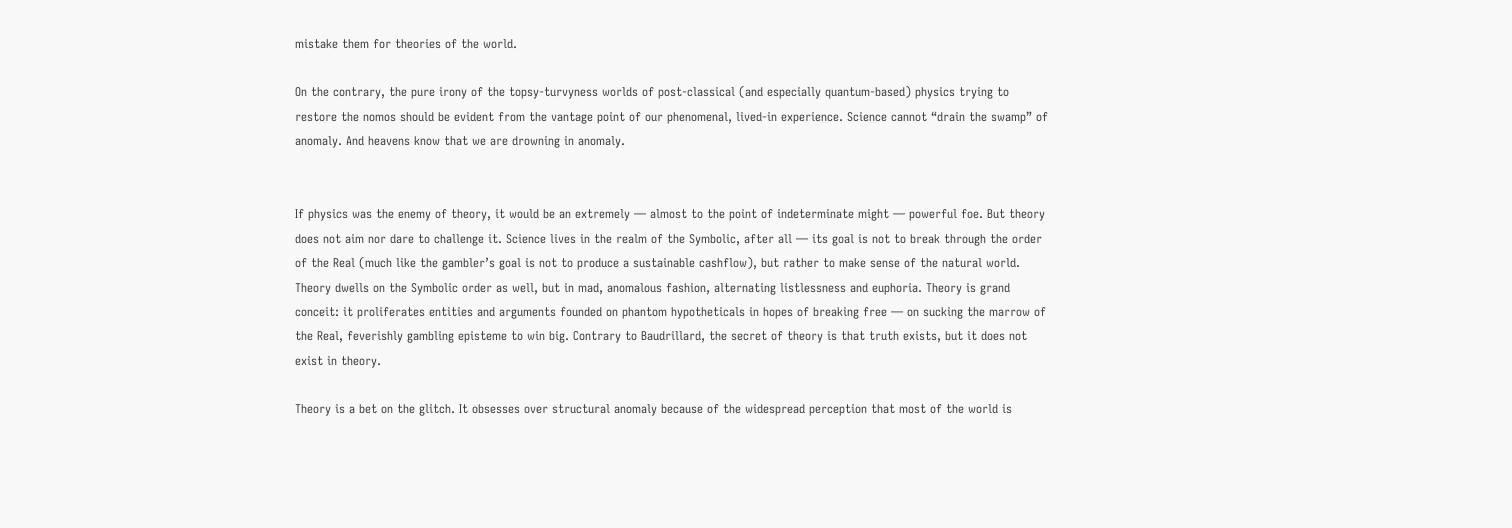mistake them for theories of the world.

On the contrary, the pure irony of the topsy-turvyness worlds of post-classical (and especially quantum-based) physics trying to restore the nomos should be evident from the vantage point of our phenomenal, lived-in experience. Science cannot “drain the swamp” of anomaly. And heavens know that we are drowning in anomaly.


If physics was the enemy of theory, it would be an extremely — almost to the point of indeterminate might — powerful foe. But theory does not aim nor dare to challenge it. Science lives in the realm of the Symbolic, after all — its goal is not to break through the order of the Real (much like the gambler’s goal is not to produce a sustainable cashflow), but rather to make sense of the natural world. Theory dwells on the Symbolic order as well, but in mad, anomalous fashion, alternating listlessness and euphoria. Theory is grand conceit: it proliferates entities and arguments founded on phantom hypotheticals in hopes of breaking free — on sucking the marrow of the Real, feverishly gambling episteme to win big. Contrary to Baudrillard, the secret of theory is that truth exists, but it does not exist in theory.

Theory is a bet on the glitch. It obsesses over structural anomaly because of the widespread perception that most of the world is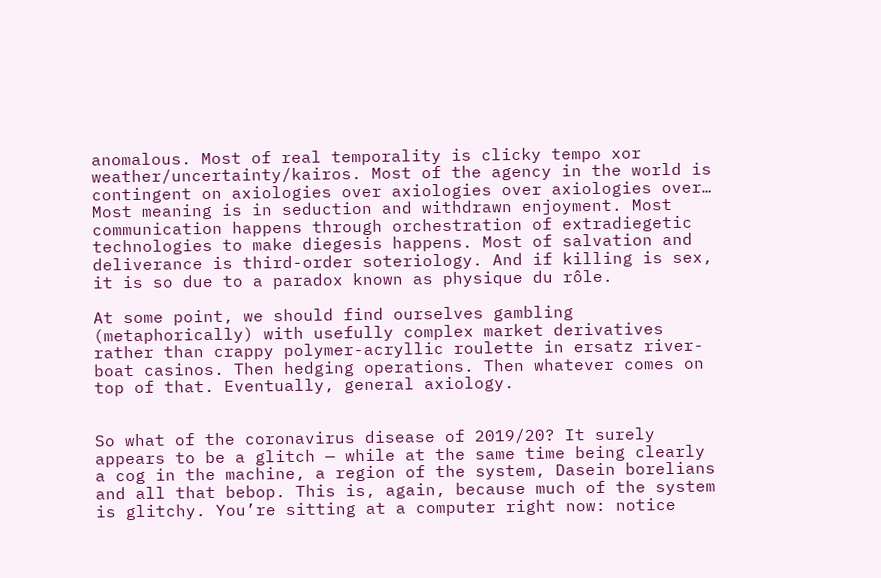anomalous. Most of real temporality is clicky tempo xor weather/uncertainty/kairos. Most of the agency in the world is contingent on axiologies over axiologies over axiologies over… Most meaning is in seduction and withdrawn enjoyment. Most communication happens through orchestration of extradiegetic technologies to make diegesis happens. Most of salvation and deliverance is third-order soteriology. And if killing is sex, it is so due to a paradox known as physique du rôle.

At some point, we should find ourselves gambling (metaphorically) with usefully complex market derivatives rather than crappy polymer-acryllic roulette in ersatz river-boat casinos. Then hedging operations. Then whatever comes on top of that. Eventually, general axiology.


So what of the coronavirus disease of 2019/20? It surely appears to be a glitch — while at the same time being clearly a cog in the machine, a region of the system, Dasein borelians and all that bebop. This is, again, because much of the system is glitchy. You’re sitting at a computer right now: notice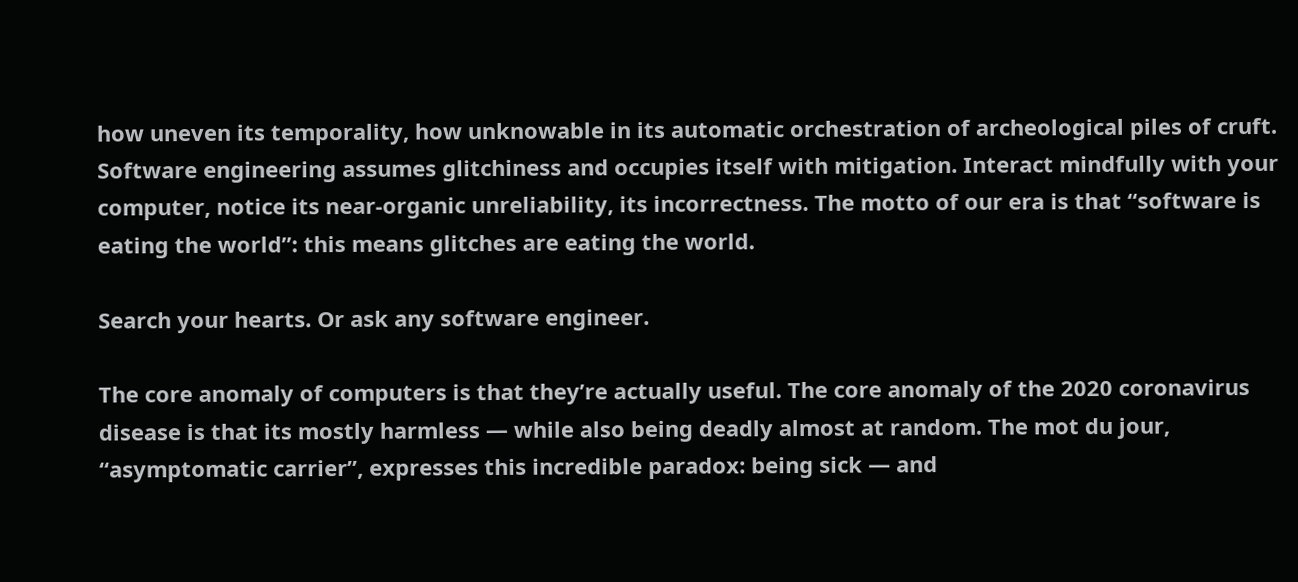how uneven its temporality, how unknowable in its automatic orchestration of archeological piles of cruft. Software engineering assumes glitchiness and occupies itself with mitigation. Interact mindfully with your computer, notice its near-organic unreliability, its incorrectness. The motto of our era is that “software is eating the world”: this means glitches are eating the world.

Search your hearts. Or ask any software engineer.

The core anomaly of computers is that they’re actually useful. The core anomaly of the 2020 coronavirus disease is that its mostly harmless — while also being deadly almost at random. The mot du jour, “asymptomatic carrier”, expresses this incredible paradox: being sick — and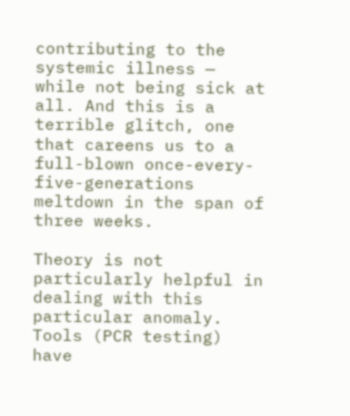contributing to the systemic illness — while not being sick at all. And this is a terrible glitch, one that careens us to a full-blown once-every-five-generations meltdown in the span of three weeks.

Theory is not particularly helpful in dealing with this particular anomaly. Tools (PCR testing) have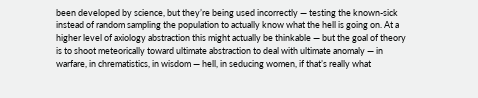been developed by science, but they’re being used incorrectly — testing the known-sick instead of random sampling the population to actually know what the hell is going on. At a higher level of axiology abstraction this might actually be thinkable — but the goal of theory is to shoot meteorically toward ultimate abstraction to deal with ultimate anomaly — in warfare, in chrematistics, in wisdom — hell, in seducing women, if that’s really what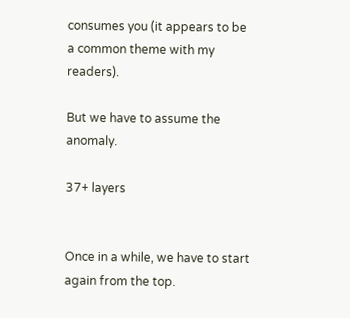consumes you (it appears to be a common theme with my readers).

But we have to assume the anomaly.

37+ layers


Once in a while, we have to start again from the top.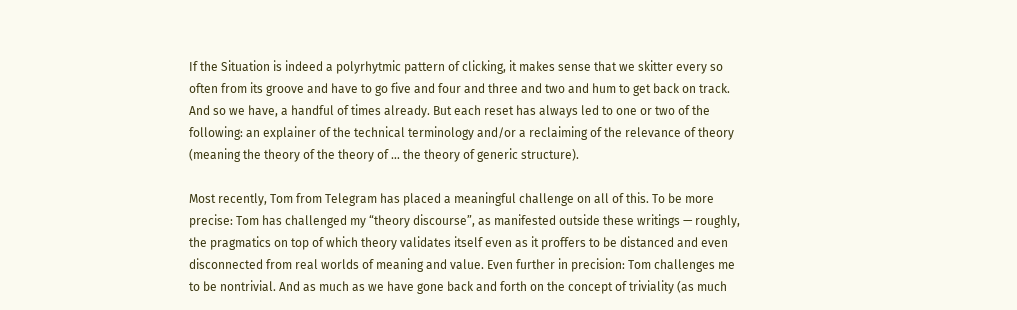If the Situation is indeed a polyrhytmic pattern of clicking, it makes sense that we skitter every so often from its groove and have to go five and four and three and two and hum to get back on track. And so we have, a handful of times already. But each reset has always led to one or two of the following: an explainer of the technical terminology and/or a reclaiming of the relevance of theory (meaning the theory of the theory of … the theory of generic structure).

Most recently, Tom from Telegram has placed a meaningful challenge on all of this. To be more precise: Tom has challenged my “theory discourse”, as manifested outside these writings — roughly, the pragmatics on top of which theory validates itself even as it proffers to be distanced and even disconnected from real worlds of meaning and value. Even further in precision: Tom challenges me to be nontrivial. And as much as we have gone back and forth on the concept of triviality (as much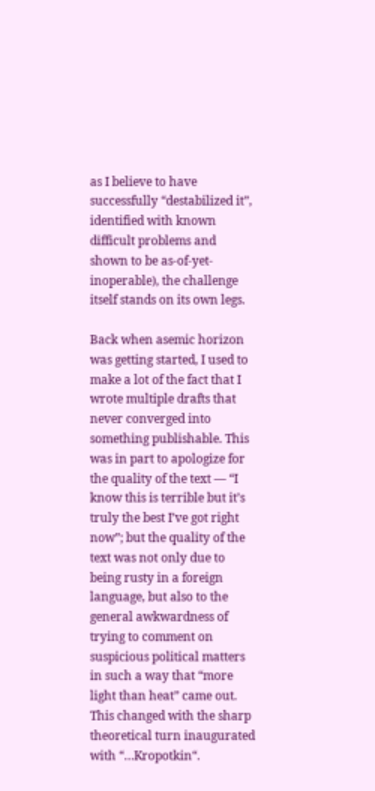as I believe to have successfully “destabilized it”, identified with known difficult problems and shown to be as-of-yet-inoperable), the challenge itself stands on its own legs.

Back when asemic horizon was getting started, I used to make a lot of the fact that I wrote multiple drafts that never converged into something publishable. This was in part to apologize for the quality of the text — “I know this is terrible but it’s truly the best I’ve got right now”; but the quality of the text was not only due to being rusty in a foreign language, but also to the general awkwardness of trying to comment on suspicious political matters in such a way that “more light than heat” came out. This changed with the sharp theoretical turn inaugurated with “…Kropotkin“.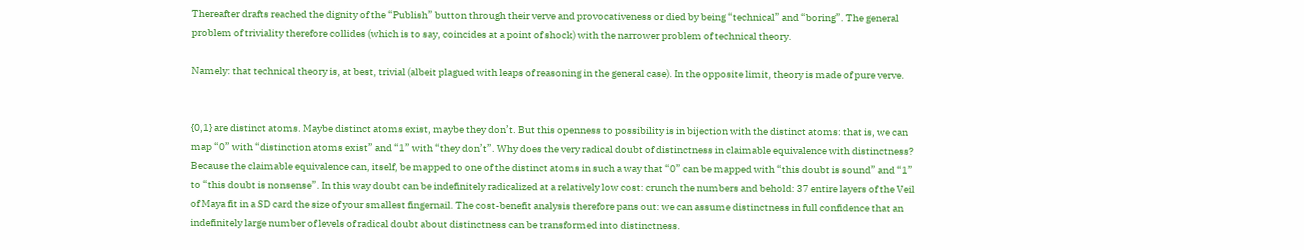Thereafter drafts reached the dignity of the “Publish” button through their verve and provocativeness or died by being “technical” and “boring”. The general problem of triviality therefore collides (which is to say, coincides at a point of shock) with the narrower problem of technical theory.

Namely: that technical theory is, at best, trivial (albeit plagued with leaps of reasoning in the general case). In the opposite limit, theory is made of pure verve.


{0,1} are distinct atoms. Maybe distinct atoms exist, maybe they don’t. But this openness to possibility is in bijection with the distinct atoms: that is, we can map “0” with “distinction atoms exist” and “1” with “they don’t”. Why does the very radical doubt of distinctness in claimable equivalence with distinctness? Because the claimable equivalence can, itself, be mapped to one of the distinct atoms in such a way that “0” can be mapped with “this doubt is sound” and “1” to “this doubt is nonsense”. In this way doubt can be indefinitely radicalized at a relatively low cost: crunch the numbers and behold: 37 entire layers of the Veil of Maya fit in a SD card the size of your smallest fingernail. The cost-benefit analysis therefore pans out: we can assume distinctness in full confidence that an indefinitely large number of levels of radical doubt about distinctness can be transformed into distinctness.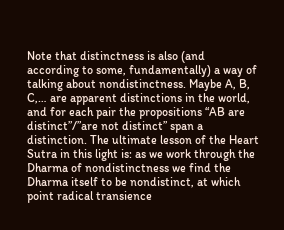Note that distinctness is also (and according to some, fundamentally) a way of talking about nondistinctness. Maybe A, B, C,… are apparent distinctions in the world, and for each pair the propositions “AB are distinct”/”are not distinct” span a distinction. The ultimate lesson of the Heart Sutra in this light is: as we work through the Dharma of nondistinctness we find the Dharma itself to be nondistinct, at which point radical transience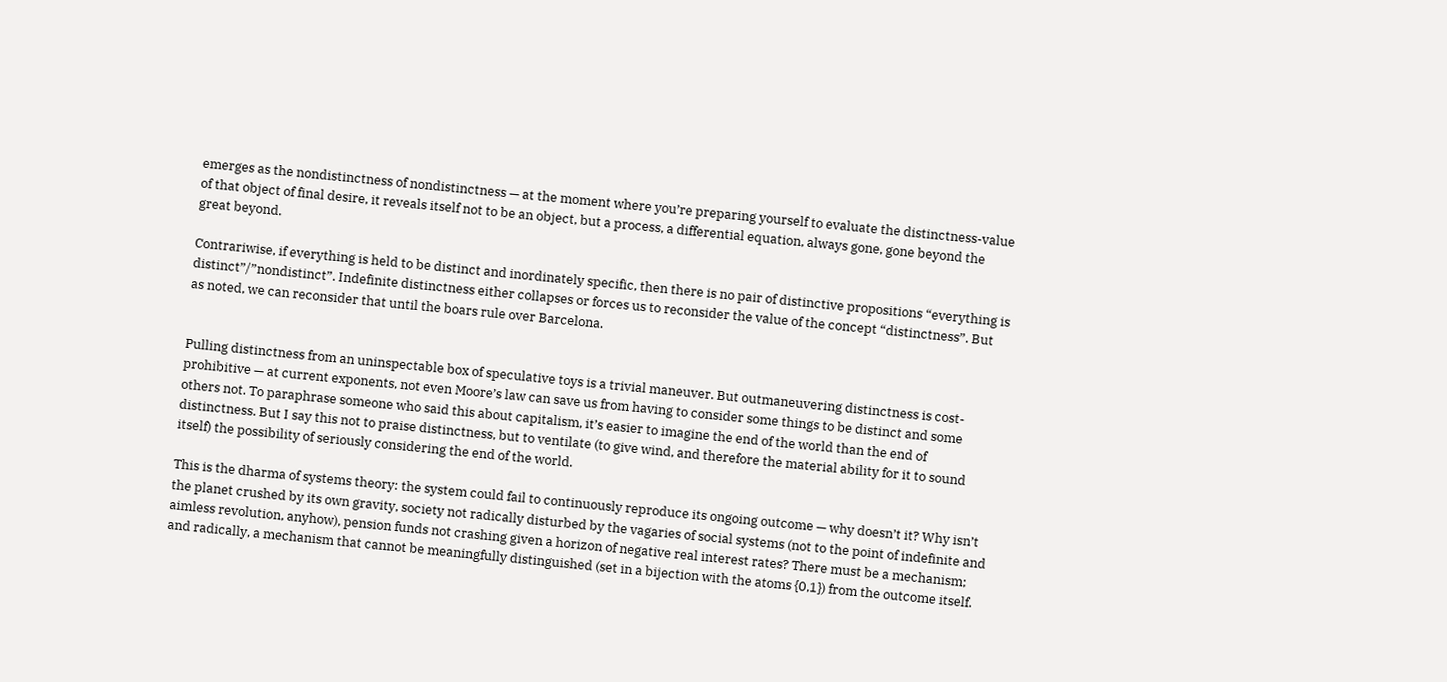emerges as the nondistinctness of nondistinctness — at the moment where you’re preparing yourself to evaluate the distinctness-value of that object of final desire, it reveals itself not to be an object, but a process, a differential equation, always gone, gone beyond the great beyond.

Contrariwise, if everything is held to be distinct and inordinately specific, then there is no pair of distinctive propositions “everything is distinct”/”nondistinct”. Indefinite distinctness either collapses or forces us to reconsider the value of the concept “distinctness”. But as noted, we can reconsider that until the boars rule over Barcelona.


Pulling distinctness from an uninspectable box of speculative toys is a trivial maneuver. But outmaneuvering distinctness is cost-prohibitive — at current exponents, not even Moore’s law can save us from having to consider some things to be distinct and some others not. To paraphrase someone who said this about capitalism, it’s easier to imagine the end of the world than the end of distinctness. But I say this not to praise distinctness, but to ventilate (to give wind, and therefore the material ability for it to sound itself) the possibility of seriously considering the end of the world.

This is the dharma of systems theory: the system could fail to continuously reproduce its ongoing outcome — why doesn’t it? Why isn’t the planet crushed by its own gravity, society not radically disturbed by the vagaries of social systems (not to the point of indefinite and aimless revolution, anyhow), pension funds not crashing given a horizon of negative real interest rates? There must be a mechanism; and radically, a mechanism that cannot be meaningfully distinguished (set in a bijection with the atoms {0,1}) from the outcome itself.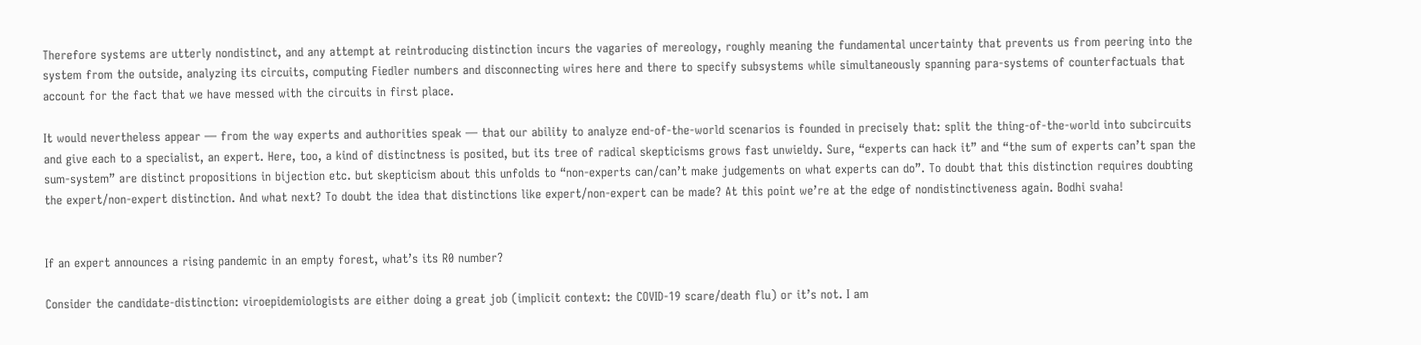Therefore systems are utterly nondistinct, and any attempt at reintroducing distinction incurs the vagaries of mereology, roughly meaning the fundamental uncertainty that prevents us from peering into the system from the outside, analyzing its circuits, computing Fiedler numbers and disconnecting wires here and there to specify subsystems while simultaneously spanning para-systems of counterfactuals that account for the fact that we have messed with the circuits in first place.

It would nevertheless appear — from the way experts and authorities speak — that our ability to analyze end-of-the-world scenarios is founded in precisely that: split the thing-of-the-world into subcircuits and give each to a specialist, an expert. Here, too, a kind of distinctness is posited, but its tree of radical skepticisms grows fast unwieldy. Sure, “experts can hack it” and “the sum of experts can’t span the sum-system” are distinct propositions in bijection etc. but skepticism about this unfolds to “non-experts can/can’t make judgements on what experts can do”. To doubt that this distinction requires doubting the expert/non-expert distinction. And what next? To doubt the idea that distinctions like expert/non-expert can be made? At this point we’re at the edge of nondistinctiveness again. Bodhi svaha!


If an expert announces a rising pandemic in an empty forest, what’s its R0 number?

Consider the candidate-distinction: viroepidemiologists are either doing a great job (implicit context: the COVID-19 scare/death flu) or it’s not. I am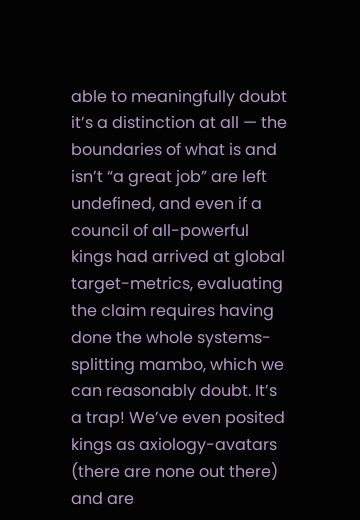able to meaningfully doubt it’s a distinction at all — the boundaries of what is and isn’t “a great job” are left undefined, and even if a council of all-powerful kings had arrived at global target-metrics, evaluating the claim requires having done the whole systems-splitting mambo, which we can reasonably doubt. It’s a trap! We’ve even posited kings as axiology-avatars (there are none out there) and are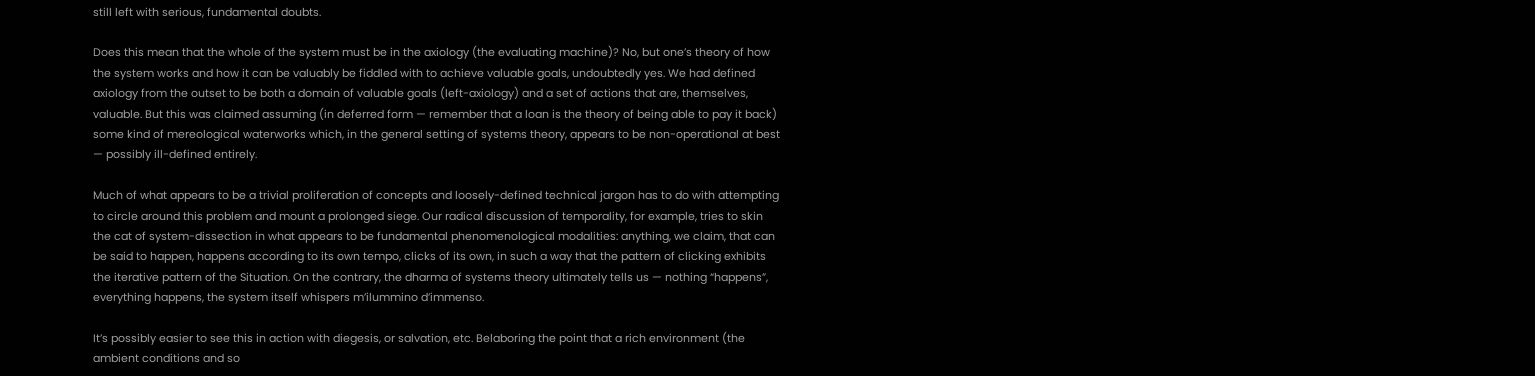still left with serious, fundamental doubts.

Does this mean that the whole of the system must be in the axiology (the evaluating machine)? No, but one’s theory of how the system works and how it can be valuably be fiddled with to achieve valuable goals, undoubtedly yes. We had defined axiology from the outset to be both a domain of valuable goals (left-axiology) and a set of actions that are, themselves, valuable. But this was claimed assuming (in deferred form — remember that a loan is the theory of being able to pay it back) some kind of mereological waterworks which, in the general setting of systems theory, appears to be non-operational at best — possibly ill-defined entirely.

Much of what appears to be a trivial proliferation of concepts and loosely-defined technical jargon has to do with attempting to circle around this problem and mount a prolonged siege. Our radical discussion of temporality, for example, tries to skin the cat of system-dissection in what appears to be fundamental phenomenological modalities: anything, we claim, that can be said to happen, happens according to its own tempo, clicks of its own, in such a way that the pattern of clicking exhibits the iterative pattern of the Situation. On the contrary, the dharma of systems theory ultimately tells us — nothing “happens”, everything happens, the system itself whispers m’ilummino d’immenso.

It’s possibly easier to see this in action with diegesis, or salvation, etc. Belaboring the point that a rich environment (the ambient conditions and so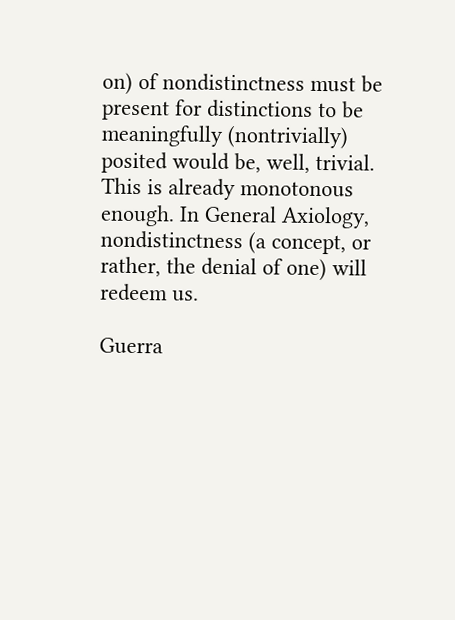on) of nondistinctness must be present for distinctions to be meaningfully (nontrivially) posited would be, well, trivial. This is already monotonous enough. In General Axiology, nondistinctness (a concept, or rather, the denial of one) will redeem us.

Guerra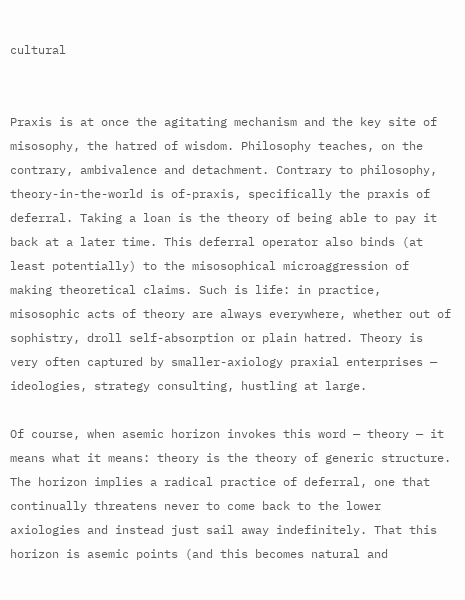cultural


Praxis is at once the agitating mechanism and the key site of misosophy, the hatred of wisdom. Philosophy teaches, on the contrary, ambivalence and detachment. Contrary to philosophy, theory-in-the-world is of-praxis, specifically the praxis of deferral. Taking a loan is the theory of being able to pay it back at a later time. This deferral operator also binds (at least potentially) to the misosophical microaggression of making theoretical claims. Such is life: in practice, misosophic acts of theory are always everywhere, whether out of sophistry, droll self-absorption or plain hatred. Theory is very often captured by smaller-axiology praxial enterprises — ideologies, strategy consulting, hustling at large.

Of course, when asemic horizon invokes this word — theory — it means what it means: theory is the theory of generic structure. The horizon implies a radical practice of deferral, one that continually threatens never to come back to the lower axiologies and instead just sail away indefinitely. That this horizon is asemic points (and this becomes natural and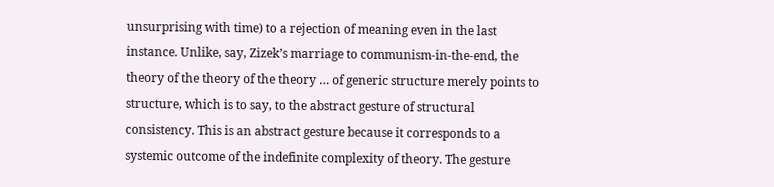unsurprising with time) to a rejection of meaning even in the last instance. Unlike, say, Zizek’s marriage to communism-in-the-end, the theory of the theory of the theory … of generic structure merely points to structure, which is to say, to the abstract gesture of structural consistency. This is an abstract gesture because it corresponds to a systemic outcome of the indefinite complexity of theory. The gesture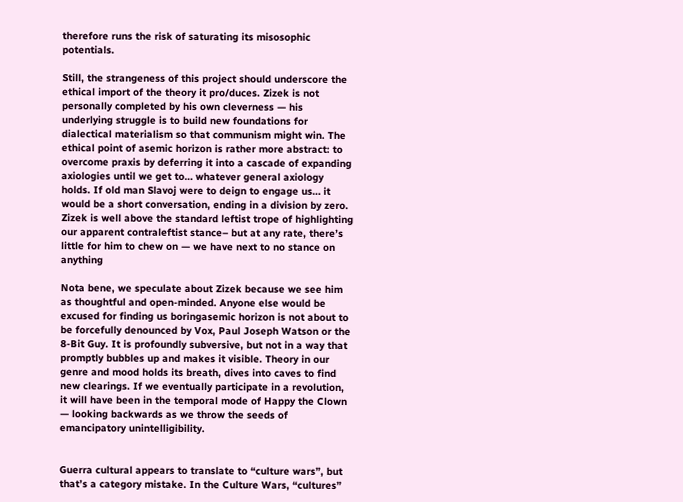therefore runs the risk of saturating its misosophic potentials.

Still, the strangeness of this project should underscore the ethical import of the theory it pro/duces. Zizek is not personally completed by his own cleverness — his underlying struggle is to build new foundations for dialectical materialism so that communism might win. The ethical point of asemic horizon is rather more abstract: to overcome praxis by deferring it into a cascade of expanding axiologies until we get to… whatever general axiology holds. If old man Slavoj were to deign to engage us… it would be a short conversation, ending in a division by zero. Zizek is well above the standard leftist trope of highlighting our apparent contraleftist stance– but at any rate, there’s little for him to chew on — we have next to no stance on anything

Nota bene, we speculate about Zizek because we see him as thoughtful and open-minded. Anyone else would be excused for finding us boringasemic horizon is not about to be forcefully denounced by Vox, Paul Joseph Watson or the 8-Bit Guy. It is profoundly subversive, but not in a way that promptly bubbles up and makes it visible. Theory in our genre and mood holds its breath, dives into caves to find new clearings. If we eventually participate in a revolution, it will have been in the temporal mode of Happy the Clown — looking backwards as we throw the seeds of emancipatory unintelligibility.


Guerra cultural appears to translate to “culture wars”, but that’s a category mistake. In the Culture Wars, “cultures”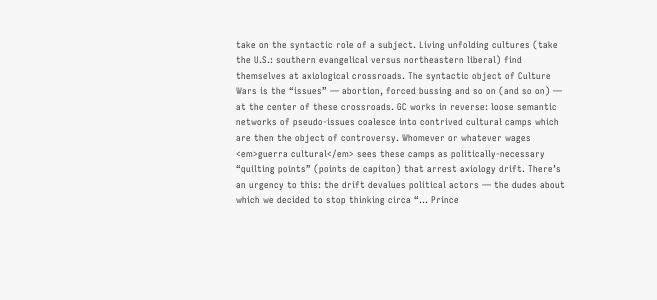take on the syntactic role of a subject. Living unfolding cultures (take the U.S.: southern evangelical versus northeastern liberal) find themselves at axiological crossroads. The syntactic object of Culture Wars is the “issues” — abortion, forced bussing and so on (and so on) — at the center of these crossroads. GC works in reverse: loose semantic networks of pseudo-issues coalesce into contrived cultural camps which are then the object of controversy. Whomever or whatever wages <em>guerra cultural</em> sees these camps as politically-necessary “quilting points” (points de capiton) that arrest axiology drift. There’s an urgency to this: the drift devalues political actors — the dudes about which we decided to stop thinking circa “… Prince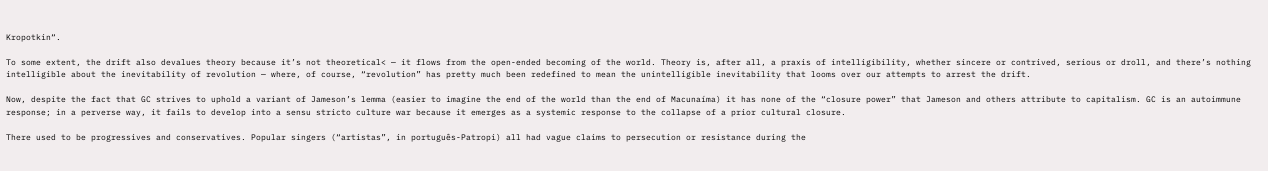Kropotkin“.

To some extent, the drift also devalues theory because it’s not theoretical< — it flows from the open-ended becoming of the world. Theory is, after all, a praxis of intelligibility, whether sincere or contrived, serious or droll, and there’s nothing intelligible about the inevitability of revolution — where, of course, “revolution” has pretty much been redefined to mean the unintelligible inevitability that looms over our attempts to arrest the drift.

Now, despite the fact that GC strives to uphold a variant of Jameson’s lemma (easier to imagine the end of the world than the end of Macunaíma) it has none of the “closure power” that Jameson and others attribute to capitalism. GC is an autoimmune response; in a perverse way, it fails to develop into a sensu stricto culture war because it emerges as a systemic response to the collapse of a prior cultural closure.

There used to be progressives and conservatives. Popular singers (“artistas”, in português-Patropi) all had vague claims to persecution or resistance during the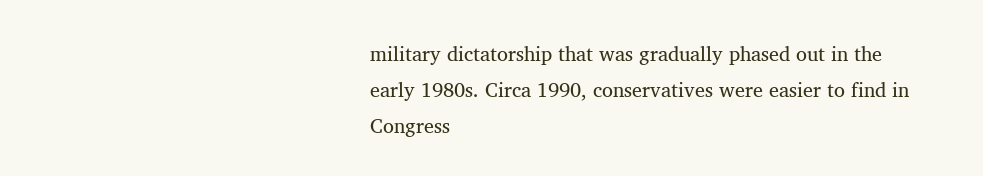military dictatorship that was gradually phased out in the early 1980s. Circa 1990, conservatives were easier to find in Congress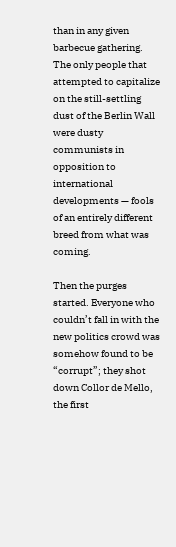than in any given barbecue gathering. The only people that attempted to capitalize on the still-settling dust of the Berlin Wall were dusty communists in opposition to international developments — fools of an entirely different breed from what was coming.

Then the purges started. Everyone who couldn’t fall in with the new politics crowd was somehow found to be “corrupt”; they shot down Collor de Mello, the first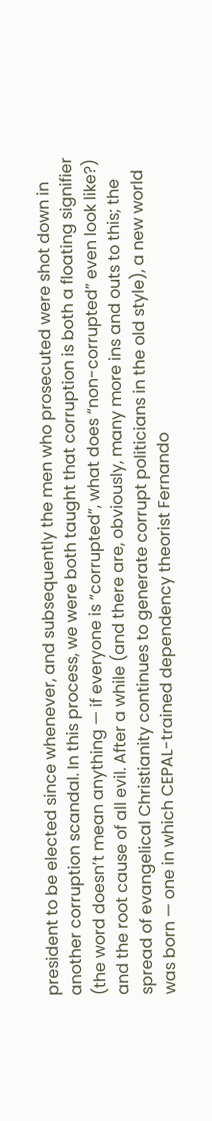president to be elected since whenever, and subsequently the men who prosecuted were shot down in another corruption scandal. In this process, we were both taught that corruption is both a floating signifier (the word doesn’t mean anything — if everyone is “corrupted”, what does “non-corrupted” even look like?) and the root cause of all evil. After a while (and there are, obviously, many more ins and outs to this; the spread of evangelical Christianity continues to generate corrupt politicians in the old style), a new world was born — one in which CEPAL-trained dependency theorist Fernando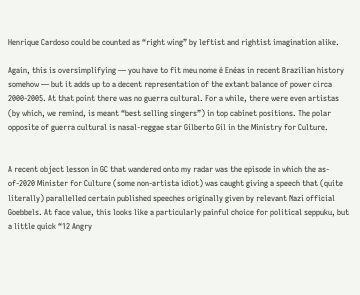Henrique Cardoso could be counted as “right wing” by leftist and rightist imagination alike.

Again, this is oversimplifying — you have to fit meu nome é Enéas in recent Brazilian history somehow — but it adds up to a decent representation of the extant balance of power circa 2000-2005. At that point there was no guerra cultural. For a while, there were even artistas (by which, we remind, is meant “best selling singers”) in top cabinet positions. The polar opposite of guerra cultural is nasal-reggae star Gilberto Gil in the Ministry for Culture.


A recent object lesson in GC that wandered onto my radar was the episode in which the as-of-2020 Minister for Culture (some non-artista idiot) was caught giving a speech that (quite literally) parallelled certain published speeches originally given by relevant Nazi official Goebbels. At face value, this looks like a particularly painful choice for political seppuku, but a little quick “12 Angry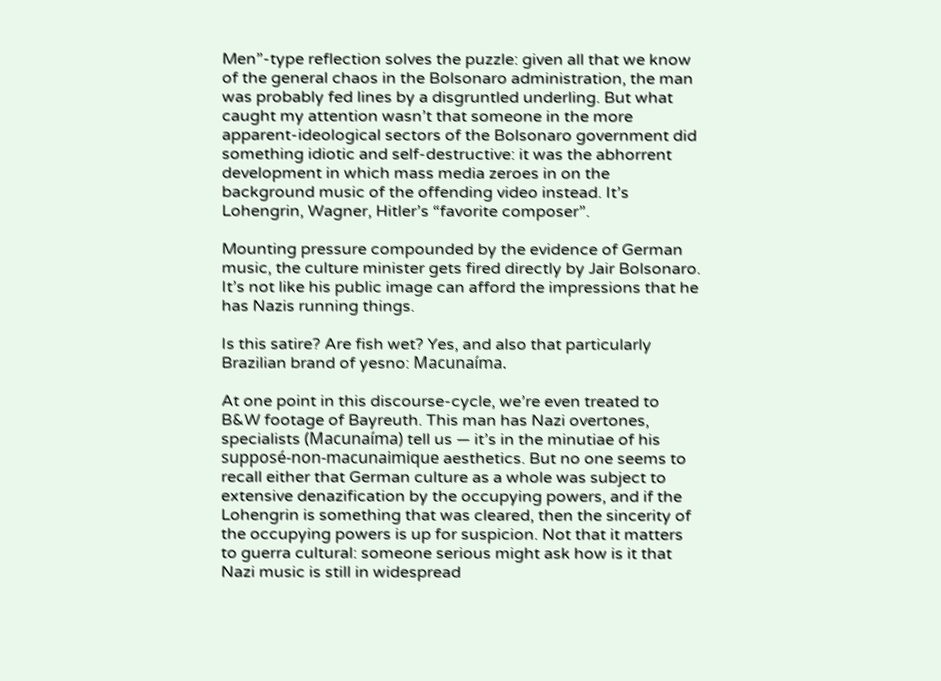Men”-type reflection solves the puzzle: given all that we know of the general chaos in the Bolsonaro administration, the man was probably fed lines by a disgruntled underling. But what caught my attention wasn’t that someone in the more apparent-ideological sectors of the Bolsonaro government did something idiotic and self-destructive: it was the abhorrent development in which mass media zeroes in on the background music of the offending video instead. It’s Lohengrin, Wagner, Hitler’s “favorite composer”.

Mounting pressure compounded by the evidence of German music, the culture minister gets fired directly by Jair Bolsonaro. It’s not like his public image can afford the impressions that he has Nazis running things.

Is this satire? Are fish wet? Yes, and also that particularly Brazilian brand of yesno: Macunaíma.

At one point in this discourse-cycle, we’re even treated to B&W footage of Bayreuth. This man has Nazi overtones, specialists (Macunaíma) tell us — it’s in the minutiae of his supposé-non-macunaimique aesthetics. But no one seems to recall either that German culture as a whole was subject to extensive denazification by the occupying powers, and if the Lohengrin is something that was cleared, then the sincerity of the occupying powers is up for suspicion. Not that it matters to guerra cultural: someone serious might ask how is it that Nazi music is still in widespread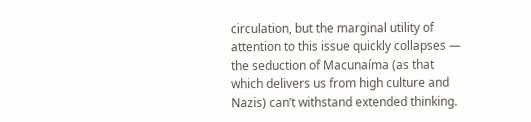circulation, but the marginal utility of attention to this issue quickly collapses — the seduction of Macunaíma (as that which delivers us from high culture and Nazis) can’t withstand extended thinking.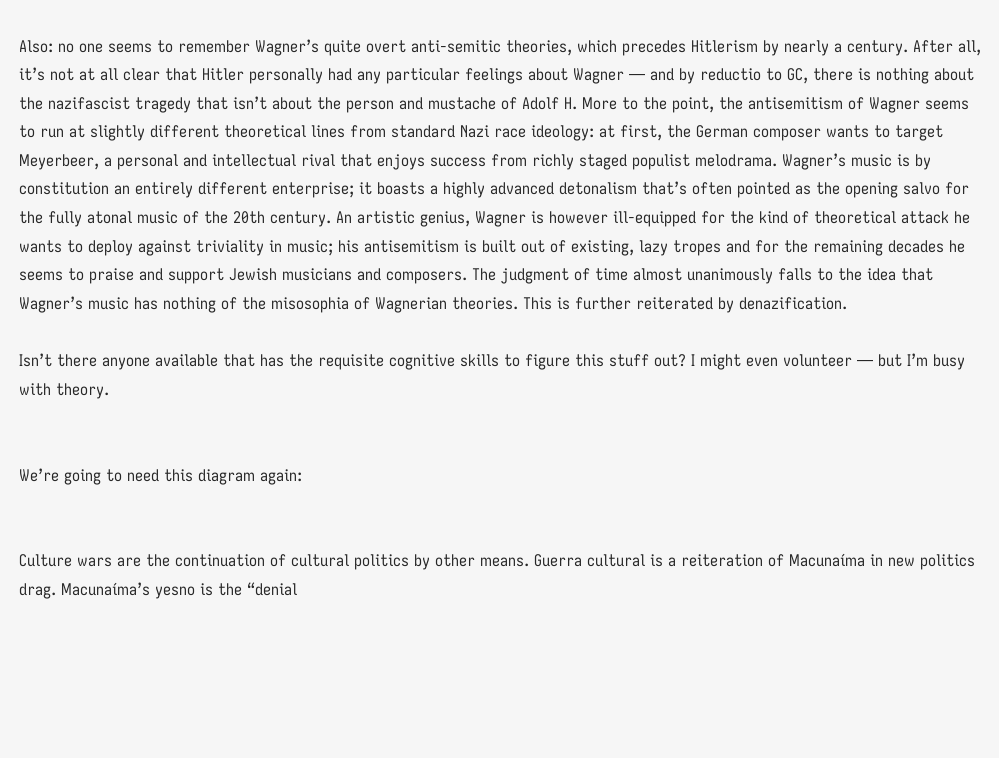Also: no one seems to remember Wagner’s quite overt anti-semitic theories, which precedes Hitlerism by nearly a century. After all, it’s not at all clear that Hitler personally had any particular feelings about Wagner — and by reductio to GC, there is nothing about the nazifascist tragedy that isn’t about the person and mustache of Adolf H. More to the point, the antisemitism of Wagner seems to run at slightly different theoretical lines from standard Nazi race ideology: at first, the German composer wants to target Meyerbeer, a personal and intellectual rival that enjoys success from richly staged populist melodrama. Wagner’s music is by constitution an entirely different enterprise; it boasts a highly advanced detonalism that’s often pointed as the opening salvo for the fully atonal music of the 20th century. An artistic genius, Wagner is however ill-equipped for the kind of theoretical attack he wants to deploy against triviality in music; his antisemitism is built out of existing, lazy tropes and for the remaining decades he seems to praise and support Jewish musicians and composers. The judgment of time almost unanimously falls to the idea that Wagner’s music has nothing of the misosophia of Wagnerian theories. This is further reiterated by denazification.

Isn’t there anyone available that has the requisite cognitive skills to figure this stuff out? I might even volunteer — but I’m busy with theory.


We’re going to need this diagram again:


Culture wars are the continuation of cultural politics by other means. Guerra cultural is a reiteration of Macunaíma in new politics drag. Macunaíma’s yesno is the “denial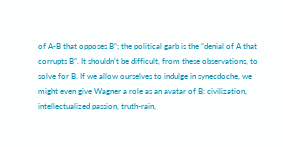of A-B that opposes B”; the political garb is the “denial of A that corrupts B”. It shouldn’t be difficult, from these observations, to solve for B. If we allow ourselves to indulge in synecdoche, we might even give Wagner a role as an avatar of B: civilization, intellectualized passion, truth-rain,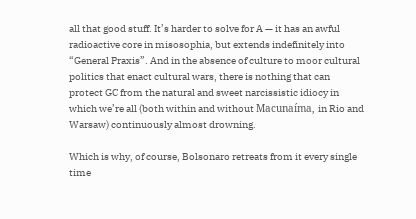all that good stuff. It’s harder to solve for A — it has an awful radioactive core in misosophia, but extends indefinitely into “General Praxis”. And in the absence of culture to moor cultural politics that enact cultural wars, there is nothing that can protect GC from the natural and sweet narcissistic idiocy in which we’re all (both within and without Macunaíma, in Rio and Warsaw) continuously almost drowning.

Which is why, of course, Bolsonaro retreats from it every single time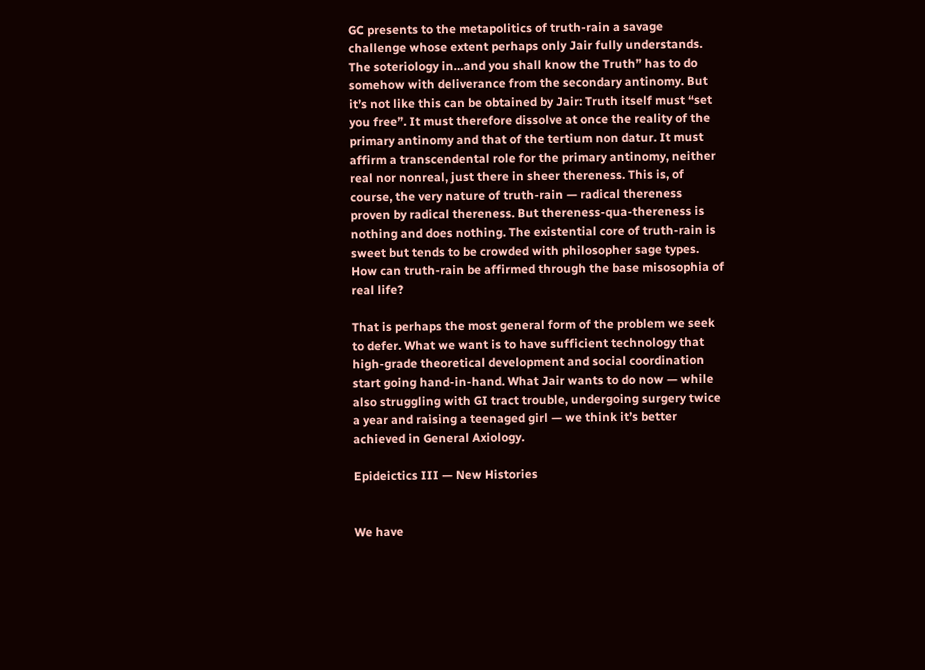GC presents to the metapolitics of truth-rain a savage challenge whose extent perhaps only Jair fully understands. The soteriology in…and you shall know the Truth” has to do somehow with deliverance from the secondary antinomy. But it’s not like this can be obtained by Jair: Truth itself must “set you free”. It must therefore dissolve at once the reality of the primary antinomy and that of the tertium non datur. It must affirm a transcendental role for the primary antinomy, neither real nor nonreal, just there in sheer thereness. This is, of course, the very nature of truth-rain — radical thereness proven by radical thereness. But thereness-qua-thereness is nothing and does nothing. The existential core of truth-rain is sweet but tends to be crowded with philosopher sage types. How can truth-rain be affirmed through the base misosophia of real life?

That is perhaps the most general form of the problem we seek to defer. What we want is to have sufficient technology that high-grade theoretical development and social coordination start going hand-in-hand. What Jair wants to do now — while also struggling with GI tract trouble, undergoing surgery twice a year and raising a teenaged girl — we think it’s better achieved in General Axiology.

Epideictics III — New Histories


We have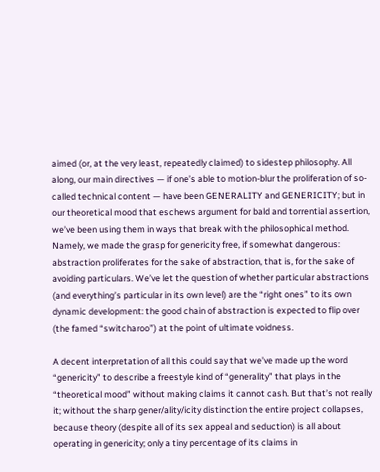aimed (or, at the very least, repeatedly claimed) to sidestep philosophy. All along, our main directives — if one’s able to motion-blur the proliferation of so-called technical content — have been GENERALITY and GENERICITY; but in our theoretical mood that eschews argument for bald and torrential assertion, we’ve been using them in ways that break with the philosophical method. Namely, we made the grasp for genericity free, if somewhat dangerous: abstraction proliferates for the sake of abstraction, that is, for the sake of avoiding particulars. We’ve let the question of whether particular abstractions (and everything’s particular in its own level) are the “right ones” to its own dynamic development: the good chain of abstraction is expected to flip over (the famed “switcharoo”) at the point of ultimate voidness.

A decent interpretation of all this could say that we’ve made up the word “genericity” to describe a freestyle kind of “generality” that plays in the “theoretical mood” without making claims it cannot cash. But that’s not really it; without the sharp gener/ality/icity distinction the entire project collapses, because theory (despite all of its sex appeal and seduction) is all about operating in genericity; only a tiny percentage of its claims in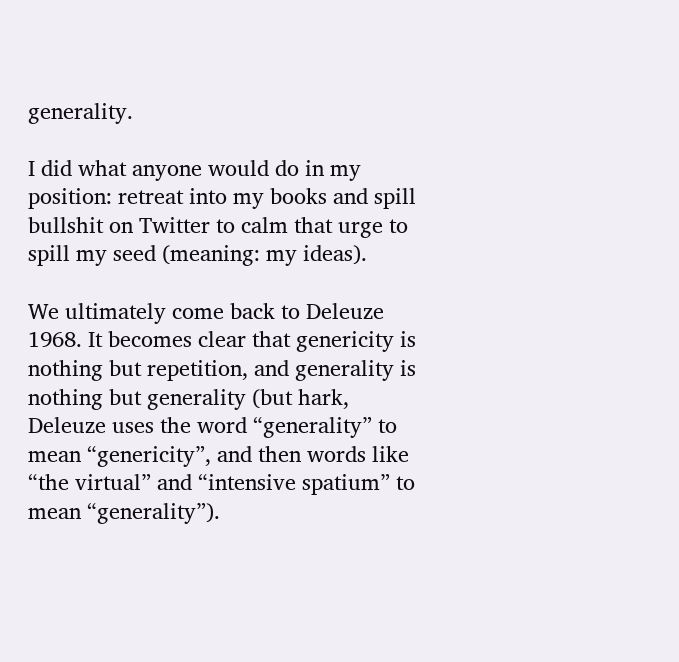generality.

I did what anyone would do in my position: retreat into my books and spill bullshit on Twitter to calm that urge to spill my seed (meaning: my ideas).

We ultimately come back to Deleuze 1968. It becomes clear that genericity is nothing but repetition, and generality is nothing but generality (but hark, Deleuze uses the word “generality” to mean “genericity”, and then words like “the virtual” and “intensive spatium” to mean “generality”).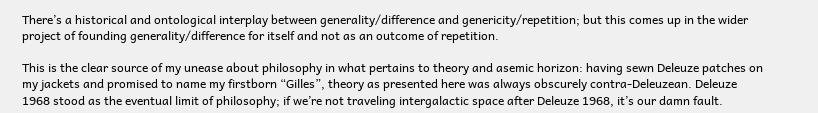There’s a historical and ontological interplay between generality/difference and genericity/repetition; but this comes up in the wider project of founding generality/difference for itself and not as an outcome of repetition.

This is the clear source of my unease about philosophy in what pertains to theory and asemic horizon: having sewn Deleuze patches on my jackets and promised to name my firstborn “Gilles”, theory as presented here was always obscurely contra-Deleuzean. Deleuze 1968 stood as the eventual limit of philosophy; if we’re not traveling intergalactic space after Deleuze 1968, it’s our damn fault.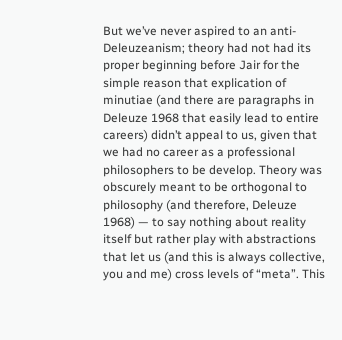But we’ve never aspired to an anti-Deleuzeanism; theory had not had its proper beginning before Jair for the simple reason that explication of minutiae (and there are paragraphs in Deleuze 1968 that easily lead to entire careers) didn’t appeal to us, given that we had no career as a professional philosophers to be develop. Theory was obscurely meant to be orthogonal to philosophy (and therefore, Deleuze 1968) — to say nothing about reality itself but rather play with abstractions that let us (and this is always collective, you and me) cross levels of “meta”. This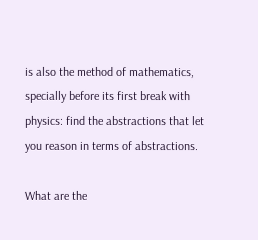is also the method of mathematics, specially before its first break with physics: find the abstractions that let you reason in terms of abstractions.

What are the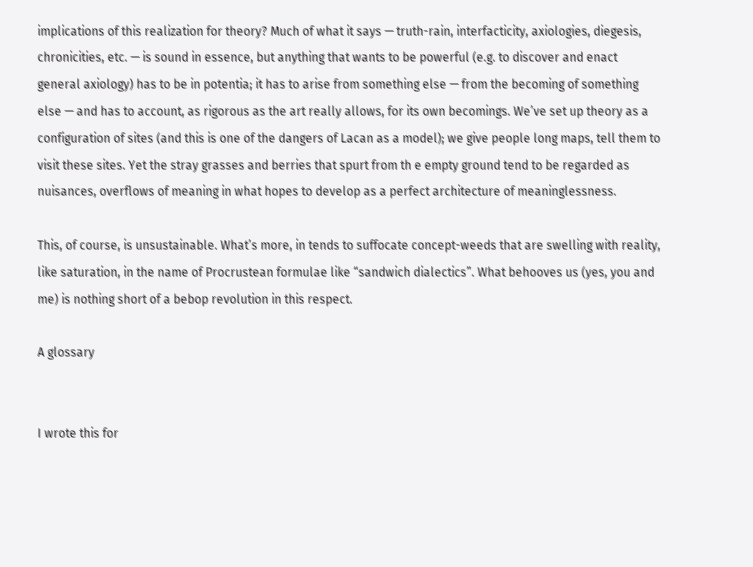implications of this realization for theory? Much of what it says — truth-rain, interfacticity, axiologies, diegesis, chronicities, etc. — is sound in essence, but anything that wants to be powerful (e.g. to discover and enact general axiology) has to be in potentia; it has to arise from something else — from the becoming of something else — and has to account, as rigorous as the art really allows, for its own becomings. We’ve set up theory as a configuration of sites (and this is one of the dangers of Lacan as a model); we give people long maps, tell them to visit these sites. Yet the stray grasses and berries that spurt from th e empty ground tend to be regarded as nuisances, overflows of meaning in what hopes to develop as a perfect architecture of meaninglessness.

This, of course, is unsustainable. What’s more, in tends to suffocate concept-weeds that are swelling with reality, like saturation, in the name of Procrustean formulae like “sandwich dialectics”. What behooves us (yes, you and me) is nothing short of a bebop revolution in this respect.

A glossary


I wrote this for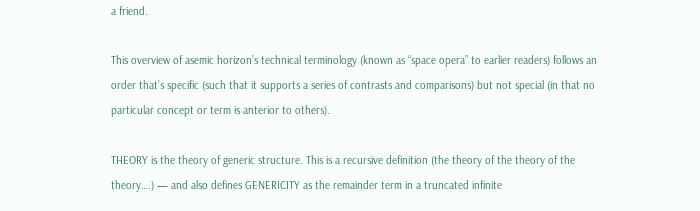a friend.

This overview of asemic horizon’s technical terminology (known as “space opera” to earlier readers) follows an order that’s specific (such that it supports a series of contrasts and comparisons) but not special (in that no particular concept or term is anterior to others).

THEORY is the theory of generic structure. This is a recursive definition (the theory of the theory of the theory….) — and also defines GENERICITY as the remainder term in a truncated infinite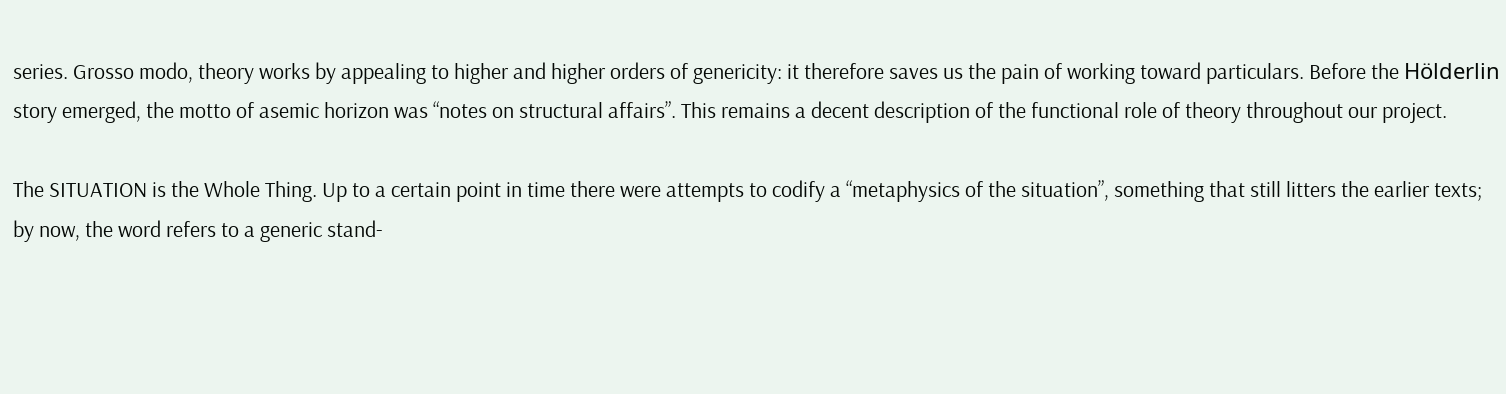series. Grosso modo, theory works by appealing to higher and higher orders of genericity: it therefore saves us the pain of working toward particulars. Before the Hölderlin story emerged, the motto of asemic horizon was “notes on structural affairs”. This remains a decent description of the functional role of theory throughout our project.

The SITUATION is the Whole Thing. Up to a certain point in time there were attempts to codify a “metaphysics of the situation”, something that still litters the earlier texts; by now, the word refers to a generic stand-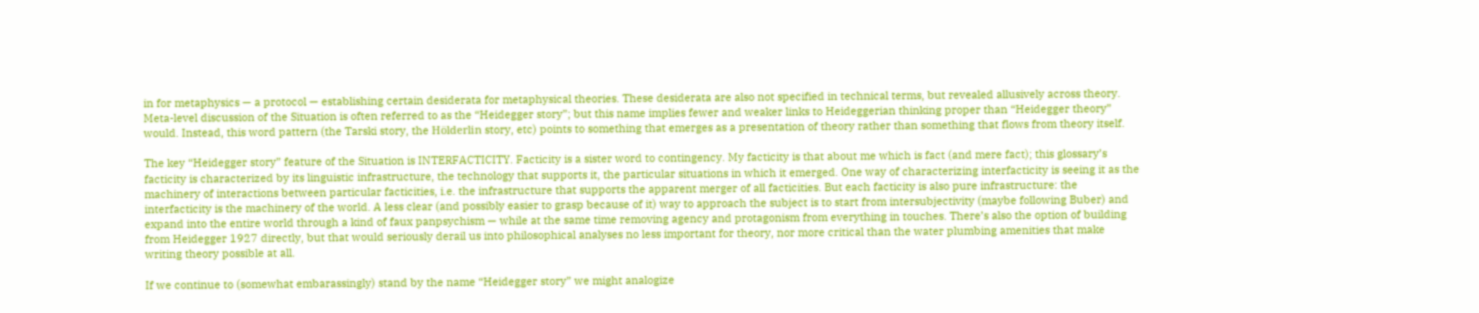in for metaphysics — a protocol — establishing certain desiderata for metaphysical theories. These desiderata are also not specified in technical terms, but revealed allusively across theory. Meta-level discussion of the Situation is often referred to as the “Heidegger story”; but this name implies fewer and weaker links to Heideggerian thinking proper than “Heidegger theory” would. Instead, this word pattern (the Tarski story, the Hölderlin story, etc) points to something that emerges as a presentation of theory rather than something that flows from theory itself.

The key “Heidegger story” feature of the Situation is INTERFACTICITY. Facticity is a sister word to contingency. My facticity is that about me which is fact (and mere fact); this glossary’s facticity is characterized by its linguistic infrastructure, the technology that supports it, the particular situations in which it emerged. One way of characterizing interfacticity is seeing it as the machinery of interactions between particular facticities, i.e. the infrastructure that supports the apparent merger of all facticities. But each facticity is also pure infrastructure: the interfacticity is the machinery of the world. A less clear (and possibly easier to grasp because of it) way to approach the subject is to start from intersubjectivity (maybe following Buber) and expand into the entire world through a kind of faux panpsychism — while at the same time removing agency and protagonism from everything in touches. There’s also the option of building from Heidegger 1927 directly, but that would seriously derail us into philosophical analyses no less important for theory, nor more critical than the water plumbing amenities that make writing theory possible at all.

If we continue to (somewhat embarassingly) stand by the name “Heidegger story” we might analogize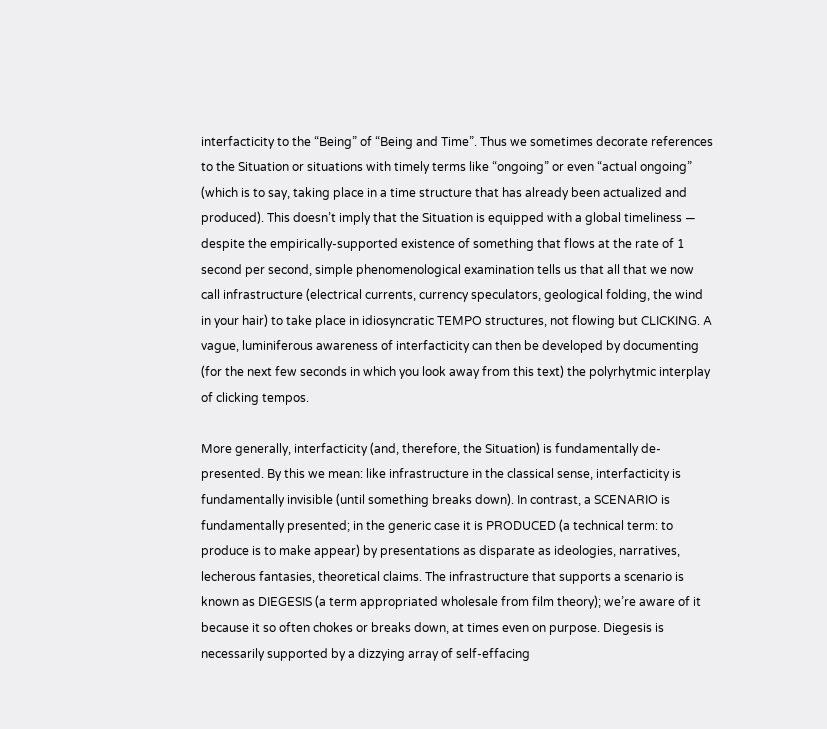interfacticity to the “Being” of “Being and Time”. Thus we sometimes decorate references to the Situation or situations with timely terms like “ongoing” or even “actual ongoing” (which is to say, taking place in a time structure that has already been actualized and produced). This doesn’t imply that the Situation is equipped with a global timeliness — despite the empirically-supported existence of something that flows at the rate of 1 second per second, simple phenomenological examination tells us that all that we now call infrastructure (electrical currents, currency speculators, geological folding, the wind in your hair) to take place in idiosyncratic TEMPO structures, not flowing but CLICKING. A vague, luminiferous awareness of interfacticity can then be developed by documenting (for the next few seconds in which you look away from this text) the polyrhytmic interplay of clicking tempos.

More generally, interfacticity (and, therefore, the Situation) is fundamentally de-presented. By this we mean: like infrastructure in the classical sense, interfacticity is fundamentally invisible (until something breaks down). In contrast, a SCENARIO is fundamentally presented; in the generic case it is PRODUCED (a technical term: to produce is to make appear) by presentations as disparate as ideologies, narratives, lecherous fantasies, theoretical claims. The infrastructure that supports a scenario is known as DIEGESIS (a term appropriated wholesale from film theory); we’re aware of it because it so often chokes or breaks down, at times even on purpose. Diegesis is necessarily supported by a dizzying array of self-effacing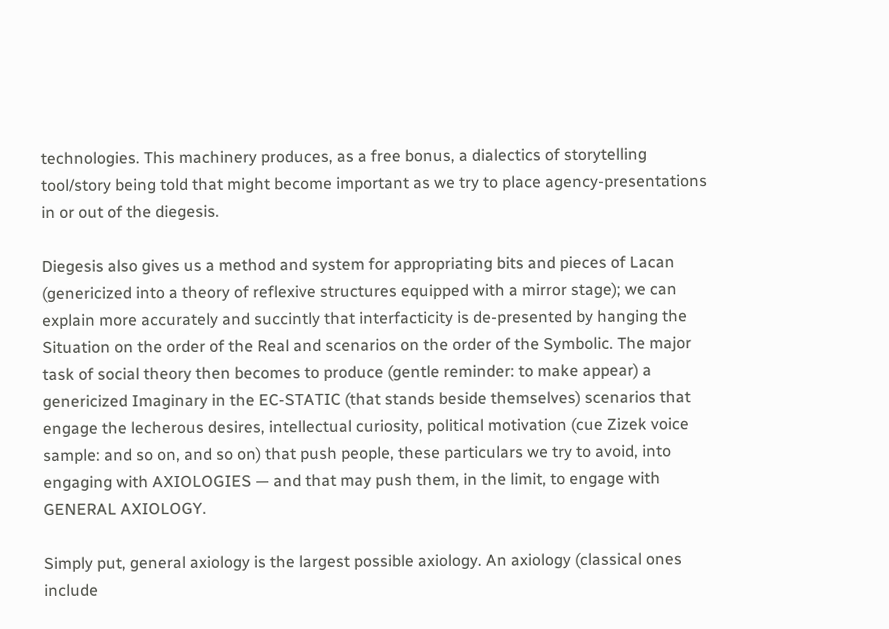technologies. This machinery produces, as a free bonus, a dialectics of storytelling tool/story being told that might become important as we try to place agency-presentations in or out of the diegesis.

Diegesis also gives us a method and system for appropriating bits and pieces of Lacan (genericized into a theory of reflexive structures equipped with a mirror stage); we can explain more accurately and succintly that interfacticity is de-presented by hanging the Situation on the order of the Real and scenarios on the order of the Symbolic. The major task of social theory then becomes to produce (gentle reminder: to make appear) a genericized Imaginary in the EC-STATIC (that stands beside themselves) scenarios that engage the lecherous desires, intellectual curiosity, political motivation (cue Zizek voice sample: and so on, and so on) that push people, these particulars we try to avoid, into engaging with AXIOLOGIES — and that may push them, in the limit, to engage with GENERAL AXIOLOGY.

Simply put, general axiology is the largest possible axiology. An axiology (classical ones include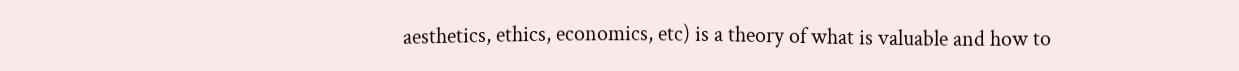aesthetics, ethics, economics, etc) is a theory of what is valuable and how to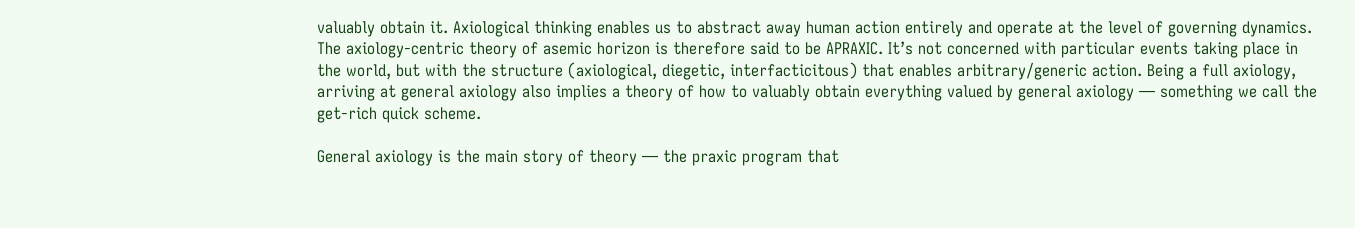valuably obtain it. Axiological thinking enables us to abstract away human action entirely and operate at the level of governing dynamics. The axiology-centric theory of asemic horizon is therefore said to be APRAXIC. It’s not concerned with particular events taking place in the world, but with the structure (axiological, diegetic, interfacticitous) that enables arbitrary/generic action. Being a full axiology, arriving at general axiology also implies a theory of how to valuably obtain everything valued by general axiology — something we call the get-rich quick scheme.

General axiology is the main story of theory — the praxic program that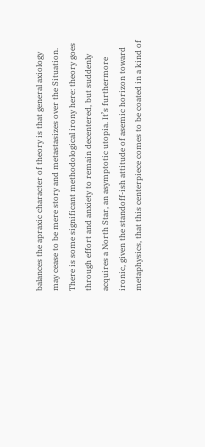balances the apraxic character of theory is that general axiology may cease to be mere story and metastasizes over the Situation. There is some significant methodological irony here: theory goes through effort and anxiety to remain decentered, but suddenly acquires a North Star, an asymptotic utopia. It’s furthermore ironic, given the standoff-ish attitude of asemic horizon toward metaphysics, that this centerpiece comes to be coated in a kind of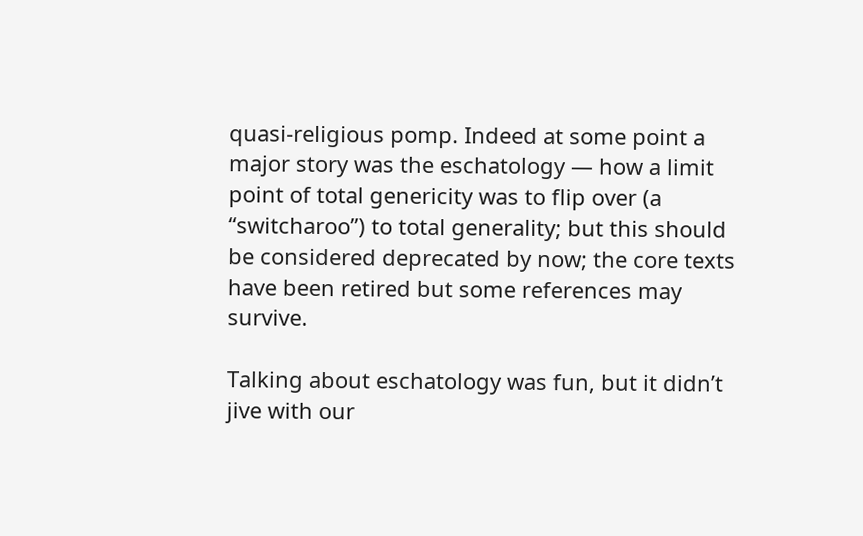quasi-religious pomp. Indeed at some point a major story was the eschatology — how a limit point of total genericity was to flip over (a “switcharoo”) to total generality; but this should be considered deprecated by now; the core texts have been retired but some references may survive.

Talking about eschatology was fun, but it didn’t jive with our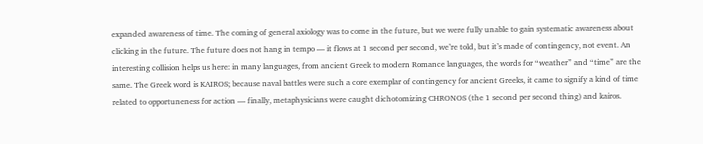expanded awareness of time. The coming of general axiology was to come in the future, but we were fully unable to gain systematic awareness about clicking in the future. The future does not hang in tempo — it flows at 1 second per second, we’re told, but it’s made of contingency, not event. An interesting collision helps us here: in many languages, from ancient Greek to modern Romance languages, the words for “weather” and “time” are the same. The Greek word is KAIROS; because naval battles were such a core exemplar of contingency for ancient Greeks, it came to signify a kind of time related to opportuneness for action — finally, metaphysicians were caught dichotomizing CHRONOS (the 1 second per second thing) and kairos.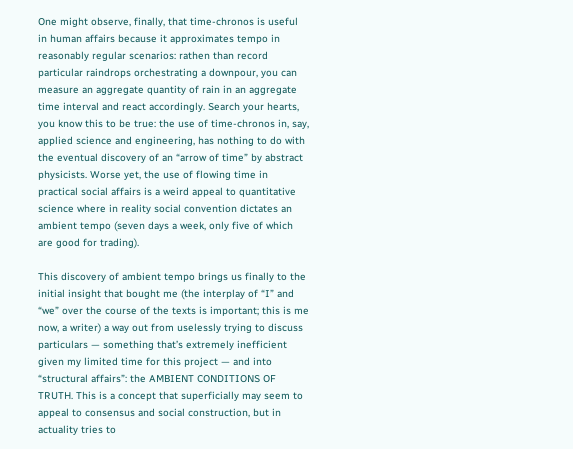One might observe, finally, that time-chronos is useful in human affairs because it approximates tempo in reasonably regular scenarios: rathen than record particular raindrops orchestrating a downpour, you can measure an aggregate quantity of rain in an aggregate time interval and react accordingly. Search your hearts, you know this to be true: the use of time-chronos in, say, applied science and engineering, has nothing to do with the eventual discovery of an “arrow of time” by abstract physicists. Worse yet, the use of flowing time in practical social affairs is a weird appeal to quantitative science where in reality social convention dictates an ambient tempo (seven days a week, only five of which are good for trading).

This discovery of ambient tempo brings us finally to the initial insight that bought me (the interplay of “I” and “we” over the course of the texts is important; this is me now, a writer) a way out from uselessly trying to discuss particulars — something that’s extremely inefficient given my limited time for this project — and into “structural affairs”: the AMBIENT CONDITIONS OF TRUTH. This is a concept that superficially may seem to appeal to consensus and social construction, but in actuality tries to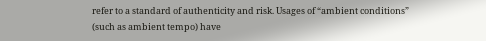refer to a standard of authenticity and risk. Usages of “ambient conditions” (such as ambient tempo) have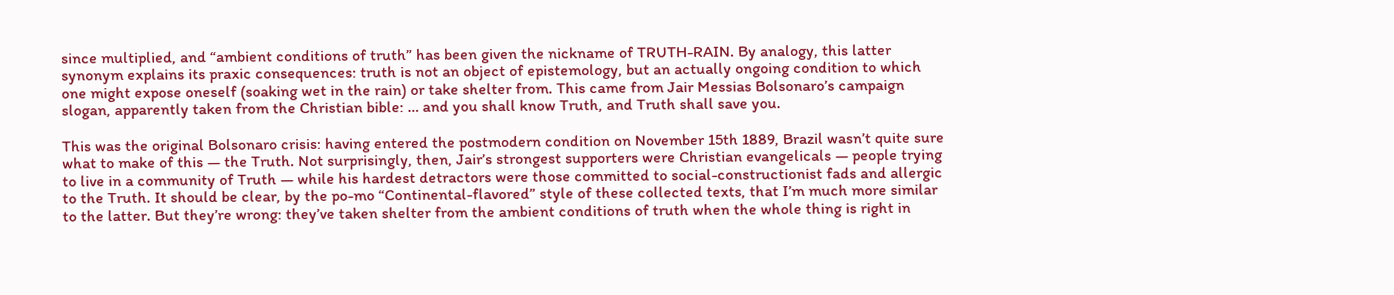since multiplied, and “ambient conditions of truth” has been given the nickname of TRUTH-RAIN. By analogy, this latter synonym explains its praxic consequences: truth is not an object of epistemology, but an actually ongoing condition to which one might expose oneself (soaking wet in the rain) or take shelter from. This came from Jair Messias Bolsonaro’s campaign slogan, apparently taken from the Christian bible: … and you shall know Truth, and Truth shall save you.

This was the original Bolsonaro crisis: having entered the postmodern condition on November 15th 1889, Brazil wasn’t quite sure what to make of this — the Truth. Not surprisingly, then, Jair’s strongest supporters were Christian evangelicals — people trying to live in a community of Truth — while his hardest detractors were those committed to social-constructionist fads and allergic to the Truth. It should be clear, by the po-mo “Continental-flavored” style of these collected texts, that I’m much more similar to the latter. But they’re wrong: they’ve taken shelter from the ambient conditions of truth when the whole thing is right in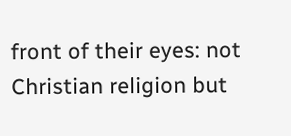front of their eyes: not Christian religion but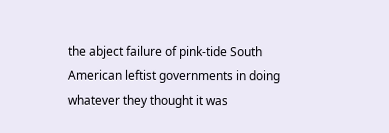the abject failure of pink-tide South American leftist governments in doing whatever they thought it was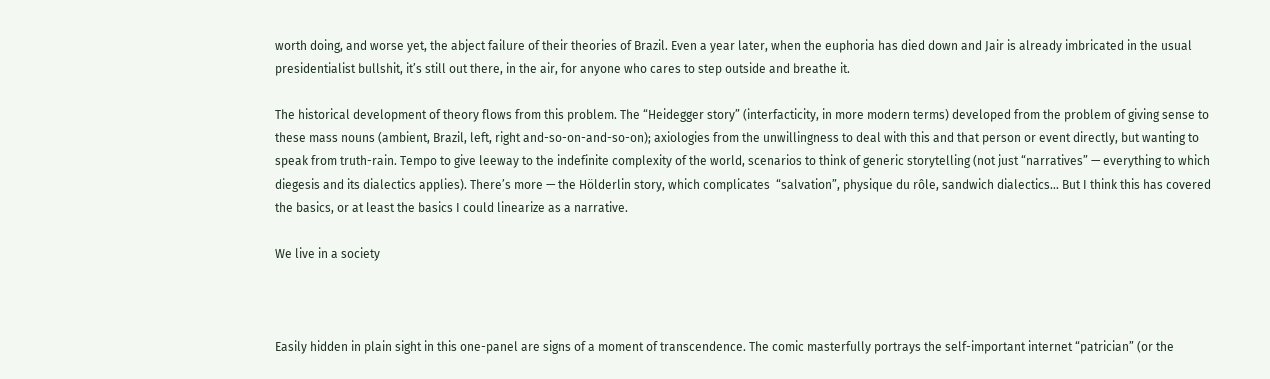worth doing, and worse yet, the abject failure of their theories of Brazil. Even a year later, when the euphoria has died down and Jair is already imbricated in the usual presidentialist bullshit, it’s still out there, in the air, for anyone who cares to step outside and breathe it.

The historical development of theory flows from this problem. The “Heidegger story” (interfacticity, in more modern terms) developed from the problem of giving sense to these mass nouns (ambient, Brazil, left, right and-so-on-and-so-on); axiologies from the unwillingness to deal with this and that person or event directly, but wanting to speak from truth-rain. Tempo to give leeway to the indefinite complexity of the world, scenarios to think of generic storytelling (not just “narratives” — everything to which diegesis and its dialectics applies). There’s more — the Hölderlin story, which complicates  “salvation”, physique du rôle, sandwich dialectics… But I think this has covered the basics, or at least the basics I could linearize as a narrative.

We live in a society



Easily hidden in plain sight in this one-panel are signs of a moment of transcendence. The comic masterfully portrays the self-important internet “patrician” (or the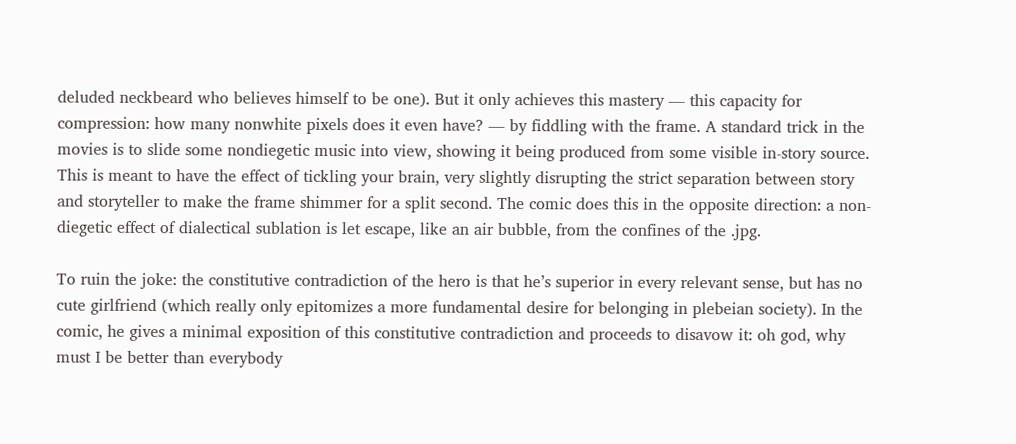deluded neckbeard who believes himself to be one). But it only achieves this mastery — this capacity for compression: how many nonwhite pixels does it even have? — by fiddling with the frame. A standard trick in the movies is to slide some nondiegetic music into view, showing it being produced from some visible in-story source. This is meant to have the effect of tickling your brain, very slightly disrupting the strict separation between story and storyteller to make the frame shimmer for a split second. The comic does this in the opposite direction: a non-diegetic effect of dialectical sublation is let escape, like an air bubble, from the confines of the .jpg.

To ruin the joke: the constitutive contradiction of the hero is that he’s superior in every relevant sense, but has no cute girlfriend (which really only epitomizes a more fundamental desire for belonging in plebeian society). In the comic, he gives a minimal exposition of this constitutive contradiction and proceeds to disavow it: oh god, why must I be better than everybody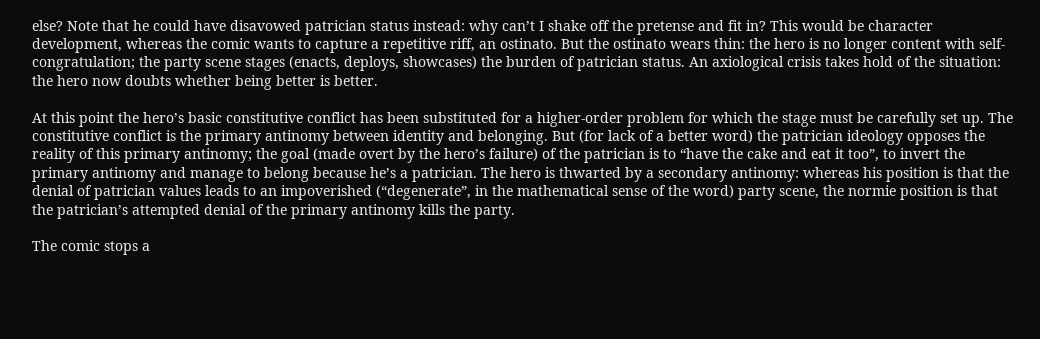else? Note that he could have disavowed patrician status instead: why can’t I shake off the pretense and fit in? This would be character development, whereas the comic wants to capture a repetitive riff, an ostinato. But the ostinato wears thin: the hero is no longer content with self-congratulation; the party scene stages (enacts, deploys, showcases) the burden of patrician status. An axiological crisis takes hold of the situation: the hero now doubts whether being better is better.

At this point the hero’s basic constitutive conflict has been substituted for a higher-order problem for which the stage must be carefully set up. The constitutive conflict is the primary antinomy between identity and belonging. But (for lack of a better word) the patrician ideology opposes the reality of this primary antinomy; the goal (made overt by the hero’s failure) of the patrician is to “have the cake and eat it too”, to invert the primary antinomy and manage to belong because he’s a patrician. The hero is thwarted by a secondary antinomy: whereas his position is that the denial of patrician values leads to an impoverished (“degenerate”, in the mathematical sense of the word) party scene, the normie position is that the patrician’s attempted denial of the primary antinomy kills the party.

The comic stops a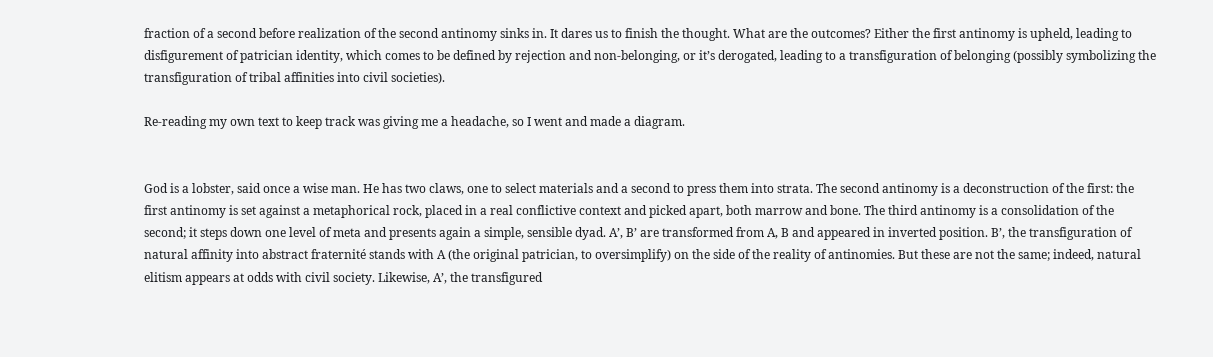fraction of a second before realization of the second antinomy sinks in. It dares us to finish the thought. What are the outcomes? Either the first antinomy is upheld, leading to disfigurement of patrician identity, which comes to be defined by rejection and non-belonging, or it’s derogated, leading to a transfiguration of belonging (possibly symbolizing the transfiguration of tribal affinities into civil societies).

Re-reading my own text to keep track was giving me a headache, so I went and made a diagram.


God is a lobster, said once a wise man. He has two claws, one to select materials and a second to press them into strata. The second antinomy is a deconstruction of the first: the first antinomy is set against a metaphorical rock, placed in a real conflictive context and picked apart, both marrow and bone. The third antinomy is a consolidation of the second; it steps down one level of meta and presents again a simple, sensible dyad. A’, B’ are transformed from A, B and appeared in inverted position. B’, the transfiguration of natural affinity into abstract fraternité stands with A (the original patrician, to oversimplify) on the side of the reality of antinomies. But these are not the same; indeed, natural elitism appears at odds with civil society. Likewise, A’, the transfigured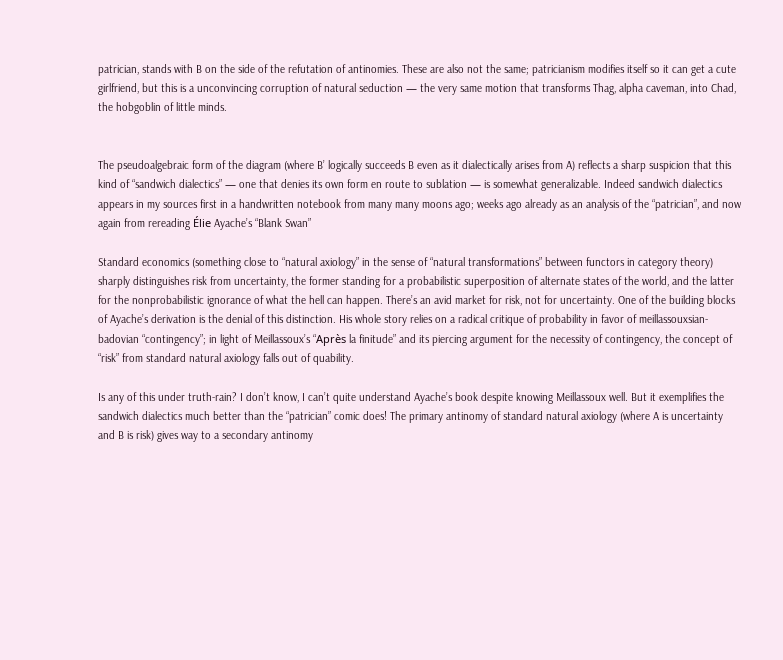patrician, stands with B on the side of the refutation of antinomies. These are also not the same; patricianism modifies itself so it can get a cute girlfriend, but this is a unconvincing corruption of natural seduction — the very same motion that transforms Thag, alpha caveman, into Chad, the hobgoblin of little minds.


The pseudoalgebraic form of the diagram (where B’ logically succeeds B even as it dialectically arises from A) reflects a sharp suspicion that this kind of “sandwich dialectics” — one that denies its own form en route to sublation — is somewhat generalizable. Indeed sandwich dialectics appears in my sources first in a handwritten notebook from many many moons ago; weeks ago already as an analysis of the “patrician”, and now again from rereading Élie Ayache’s “Blank Swan”

Standard economics (something close to “natural axiology” in the sense of “natural transformations” between functors in category theory) sharply distinguishes risk from uncertainty, the former standing for a probabilistic superposition of alternate states of the world, and the latter for the nonprobabilistic ignorance of what the hell can happen. There’s an avid market for risk, not for uncertainty. One of the building blocks of Ayache’s derivation is the denial of this distinction. His whole story relies on a radical critique of probability in favor of meillassouxsian-badovian “contingency”; in light of Meillassoux’s “Après la finitude” and its piercing argument for the necessity of contingency, the concept of “risk” from standard natural axiology falls out of quability.

Is any of this under truth-rain? I don’t know, I can’t quite understand Ayache’s book despite knowing Meillassoux well. But it exemplifies the sandwich dialectics much better than the “patrician” comic does! The primary antinomy of standard natural axiology (where A is uncertainty and B is risk) gives way to a secondary antinomy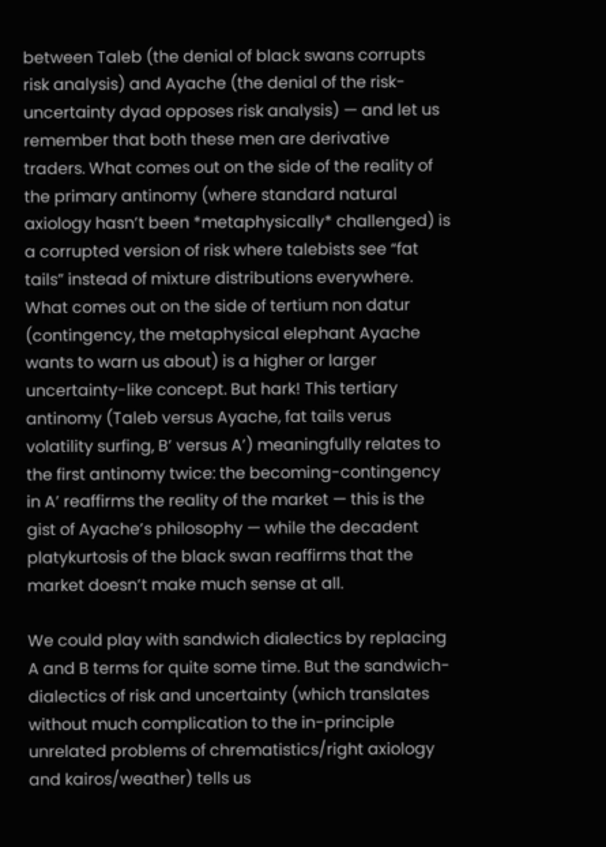between Taleb (the denial of black swans corrupts risk analysis) and Ayache (the denial of the risk-uncertainty dyad opposes risk analysis) — and let us remember that both these men are derivative traders. What comes out on the side of the reality of the primary antinomy (where standard natural axiology hasn’t been *metaphysically* challenged) is a corrupted version of risk where talebists see “fat tails” instead of mixture distributions everywhere. What comes out on the side of tertium non datur (contingency, the metaphysical elephant Ayache wants to warn us about) is a higher or larger uncertainty-like concept. But hark! This tertiary antinomy (Taleb versus Ayache, fat tails verus volatility surfing, B’ versus A’) meaningfully relates to the first antinomy twice: the becoming-contingency in A’ reaffirms the reality of the market — this is the gist of Ayache’s philosophy — while the decadent platykurtosis of the black swan reaffirms that the market doesn’t make much sense at all.

We could play with sandwich dialectics by replacing A and B terms for quite some time. But the sandwich-dialectics of risk and uncertainty (which translates without much complication to the in-principle unrelated problems of chrematistics/right axiology and kairos/weather) tells us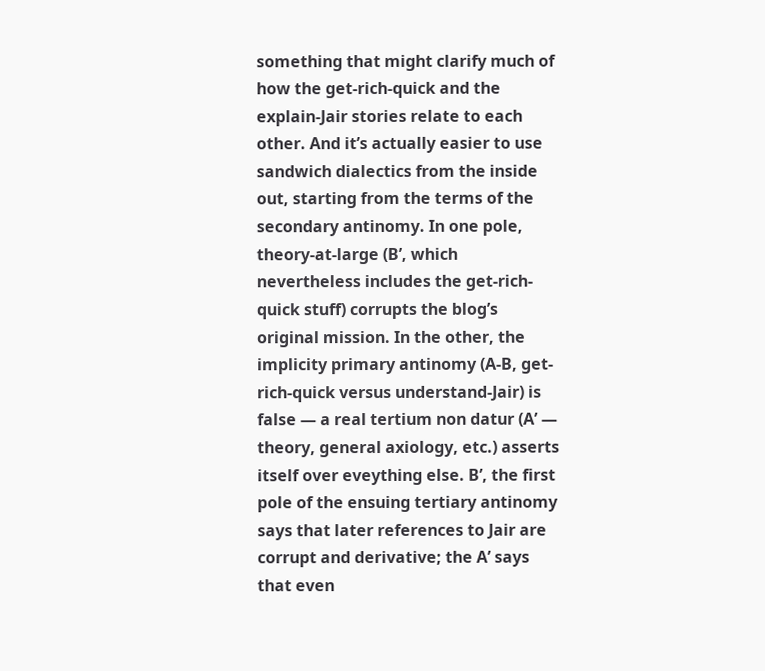something that might clarify much of how the get-rich-quick and the explain-Jair stories relate to each other. And it’s actually easier to use sandwich dialectics from the inside out, starting from the terms of the secondary antinomy. In one pole, theory-at-large (B’, which nevertheless includes the get-rich-quick stuff) corrupts the blog’s original mission. In the other, the implicity primary antinomy (A-B, get-rich-quick versus understand-Jair) is false — a real tertium non datur (A’ — theory, general axiology, etc.) asserts itself over eveything else. B’, the first pole of the ensuing tertiary antinomy says that later references to Jair are corrupt and derivative; the A’ says that even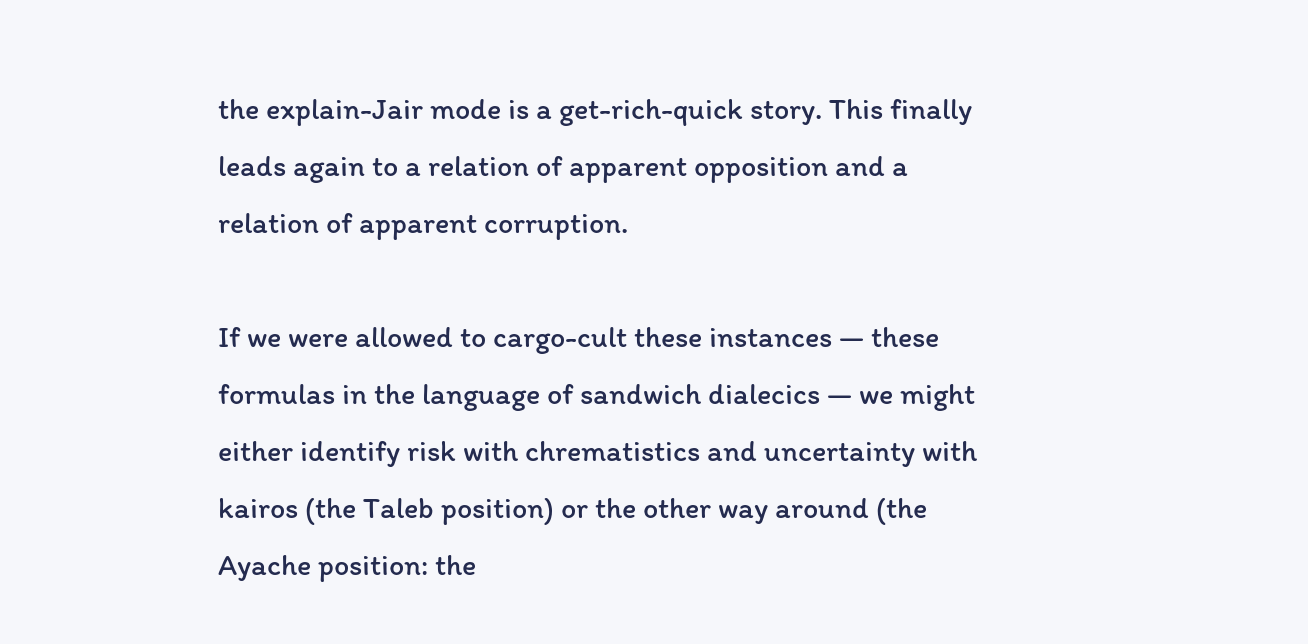the explain-Jair mode is a get-rich-quick story. This finally leads again to a relation of apparent opposition and a relation of apparent corruption.

If we were allowed to cargo-cult these instances — these formulas in the language of sandwich dialecics — we might either identify risk with chrematistics and uncertainty with kairos (the Taleb position) or the other way around (the Ayache position: the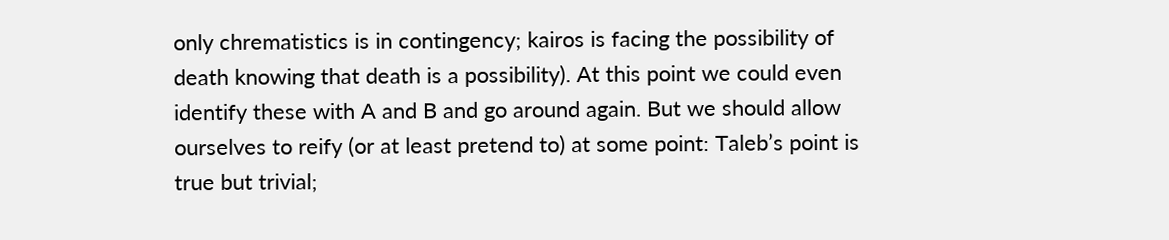only chrematistics is in contingency; kairos is facing the possibility of death knowing that death is a possibility). At this point we could even identify these with A and B and go around again. But we should allow ourselves to reify (or at least pretend to) at some point: Taleb’s point is true but trivial;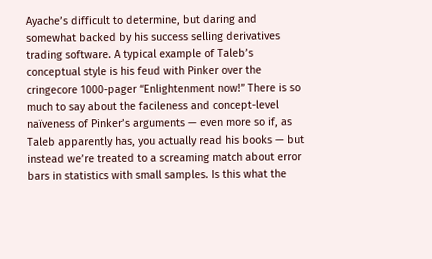Ayache’s difficult to determine, but daring and somewhat backed by his success selling derivatives trading software. A typical example of Taleb’s conceptual style is his feud with Pinker over the cringecore 1000-pager “Enlightenment now!” There is so much to say about the facileness and concept-level naïveness of Pinker’s arguments — even more so if, as Taleb apparently has, you actually read his books — but instead we’re treated to a screaming match about error bars in statistics with small samples. Is this what the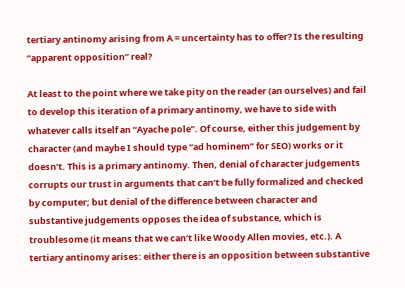tertiary antinomy arising from A = uncertainty has to offer? Is the resulting “apparent opposition” real?

At least to the point where we take pity on the reader (an ourselves) and fail to develop this iteration of a primary antinomy, we have to side with whatever calls itself an “Ayache pole”. Of course, either this judgement by character (and maybe I should type “ad hominem” for SEO) works or it doesn’t. This is a primary antinomy. Then, denial of character judgements corrupts our trust in arguments that can’t be fully formalized and checked by computer; but denial of the difference between character and substantive judgements opposes the idea of substance, which is troublesome (it means that we can’t like Woody Allen movies, etc.). A tertiary antinomy arises: either there is an opposition between substantive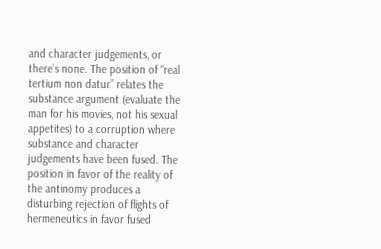and character judgements, or there’s none. The position of “real tertium non datur” relates the substance argument (evaluate the man for his movies, not his sexual appetites) to a corruption where substance and character judgements have been fused. The position in favor of the reality of the antinomy produces a disturbing rejection of flights of hermeneutics in favor fused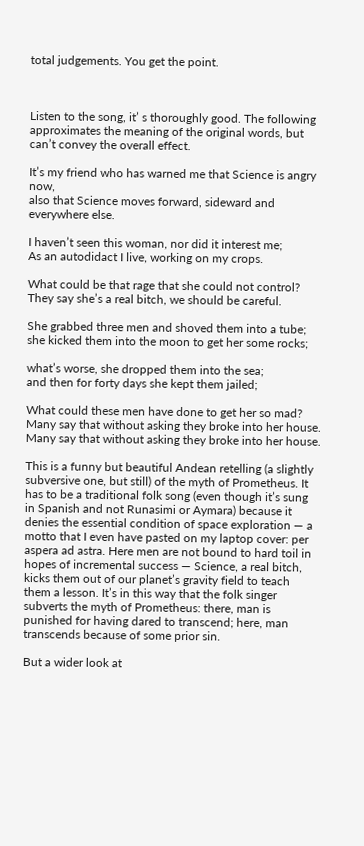total judgements. You get the point.



Listen to the song, it’ s thoroughly good. The following approximates the meaning of the original words, but can’t convey the overall effect.

It’s my friend who has warned me that Science is angry now,
also that Science moves forward, sideward and everywhere else.

I haven’t seen this woman, nor did it interest me;
As an autodidact I live, working on my crops.

What could be that rage that she could not control?
They say she’s a real bitch, we should be careful.

She grabbed three men and shoved them into a tube;
she kicked them into the moon to get her some rocks;

what’s worse, she dropped them into the sea;
and then for forty days she kept them jailed;

What could these men have done to get her so mad?
Many say that without asking they broke into her house.
Many say that without asking they broke into her house.

This is a funny but beautiful Andean retelling (a slightly subversive one, but still) of the myth of Prometheus. It has to be a traditional folk song (even though it’s sung in Spanish and not Runasimi or Aymara) because it denies the essential condition of space exploration — a motto that I even have pasted on my laptop cover: per aspera ad astra. Here men are not bound to hard toil in hopes of incremental success — Science, a real bitch, kicks them out of our planet’s gravity field to teach them a lesson. It’s in this way that the folk singer subverts the myth of Prometheus: there, man is punished for having dared to transcend; here, man transcends because of some prior sin.

But a wider look at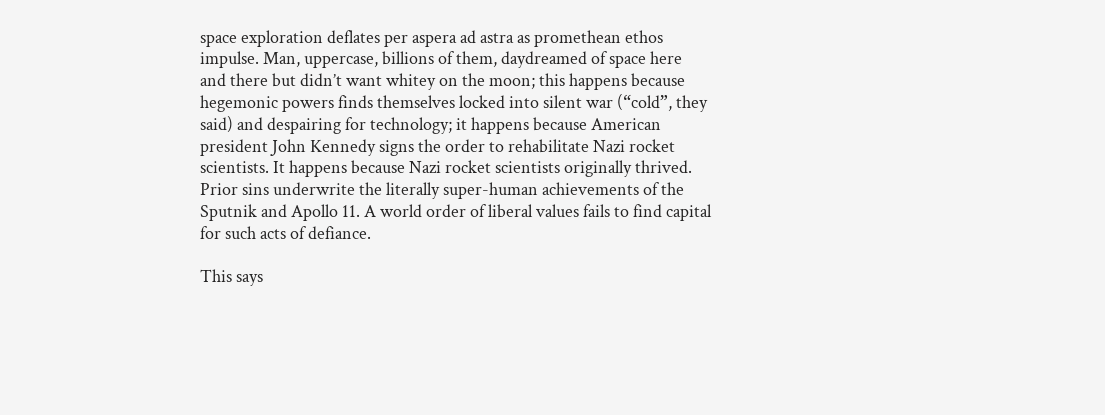space exploration deflates per aspera ad astra as promethean ethos impulse. Man, uppercase, billions of them, daydreamed of space here and there but didn’t want whitey on the moon; this happens because hegemonic powers finds themselves locked into silent war (“cold”, they said) and despairing for technology; it happens because American president John Kennedy signs the order to rehabilitate Nazi rocket scientists. It happens because Nazi rocket scientists originally thrived. Prior sins underwrite the literally super-human achievements of the Sputnik and Apollo 11. A world order of liberal values fails to find capital for such acts of defiance.

This says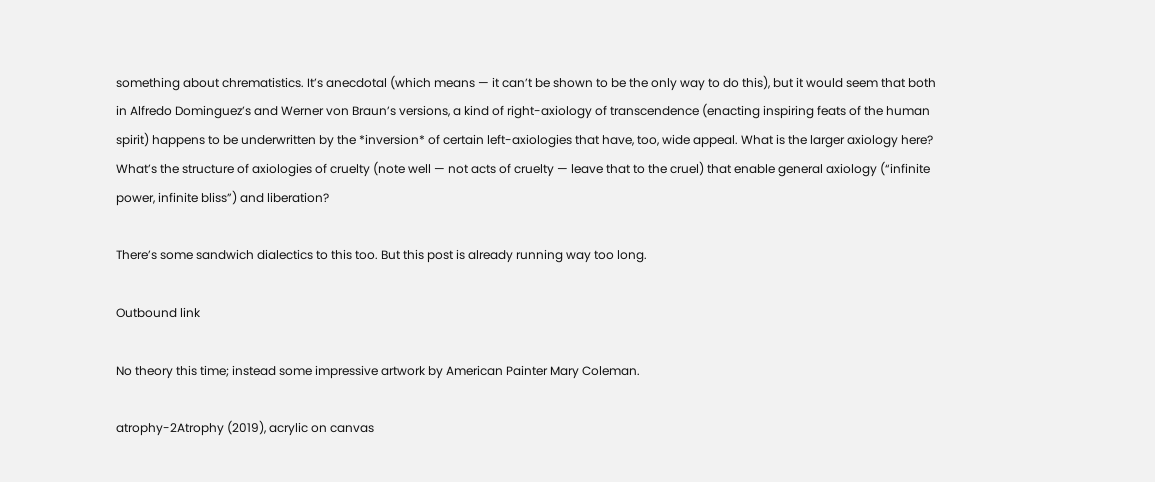something about chrematistics. It’s anecdotal (which means — it can’t be shown to be the only way to do this), but it would seem that both in Alfredo Dominguez’s and Werner von Braun’s versions, a kind of right-axiology of transcendence (enacting inspiring feats of the human spirit) happens to be underwritten by the *inversion* of certain left-axiologies that have, too, wide appeal. What is the larger axiology here? What’s the structure of axiologies of cruelty (note well — not acts of cruelty — leave that to the cruel) that enable general axiology (“infinite power, infinite bliss”) and liberation?

There’s some sandwich dialectics to this too. But this post is already running way too long.

Outbound link

No theory this time; instead some impressive artwork by American Painter Mary Coleman.

atrophy-2Atrophy (2019), acrylic on canvas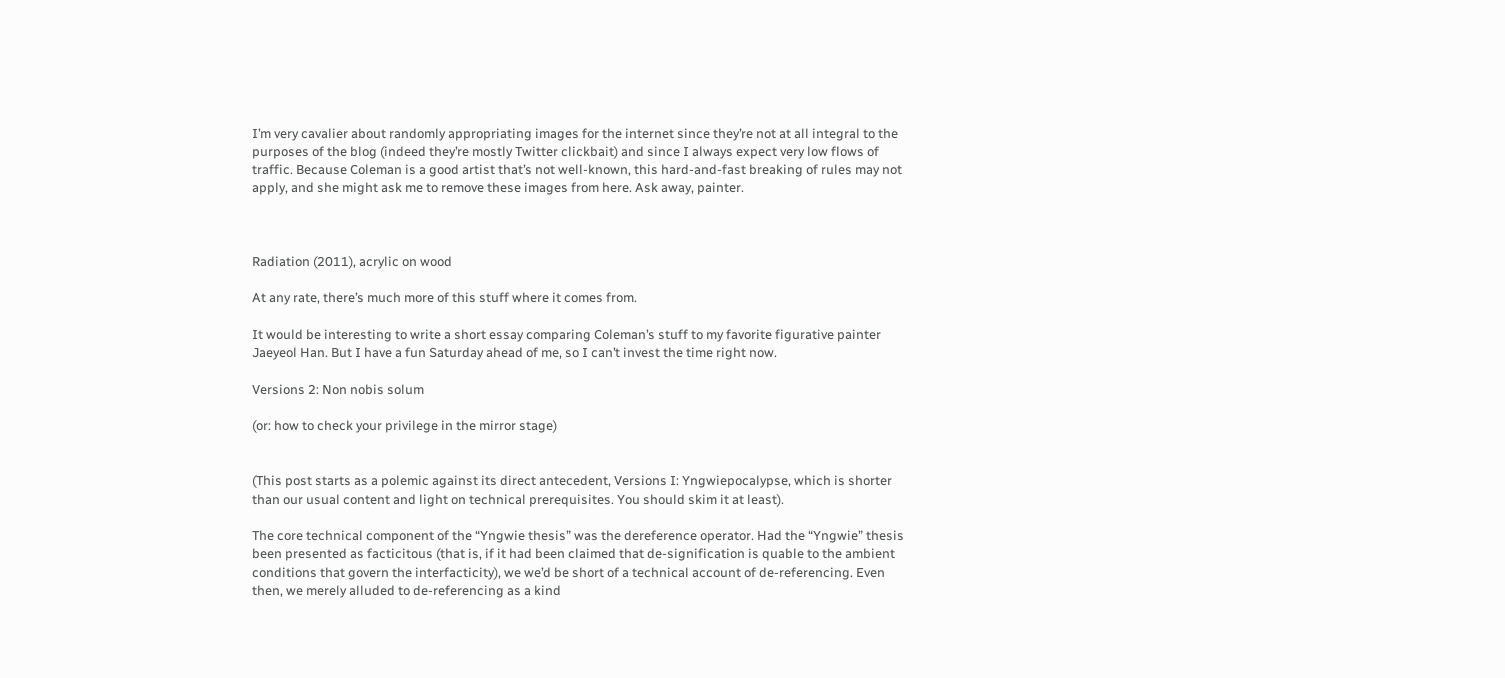I’m very cavalier about randomly appropriating images for the internet since they’re not at all integral to the purposes of the blog (indeed they’re mostly Twitter clickbait) and since I always expect very low flows of traffic. Because Coleman is a good artist that’s not well-known, this hard-and-fast breaking of rules may not apply, and she might ask me to remove these images from here. Ask away, painter.



Radiation (2011), acrylic on wood

At any rate, there’s much more of this stuff where it comes from.

It would be interesting to write a short essay comparing Coleman’s stuff to my favorite figurative painter Jaeyeol Han. But I have a fun Saturday ahead of me, so I can’t invest the time right now.

Versions 2: Non nobis solum

(or: how to check your privilege in the mirror stage)


(This post starts as a polemic against its direct antecedent, Versions I: Yngwiepocalypse, which is shorter than our usual content and light on technical prerequisites. You should skim it at least).

The core technical component of the “Yngwie thesis” was the dereference operator. Had the “Yngwie” thesis been presented as facticitous (that is, if it had been claimed that de-signification is quable to the ambient conditions that govern the interfacticity), we we’d be short of a technical account of de-referencing. Even then, we merely alluded to de-referencing as a kind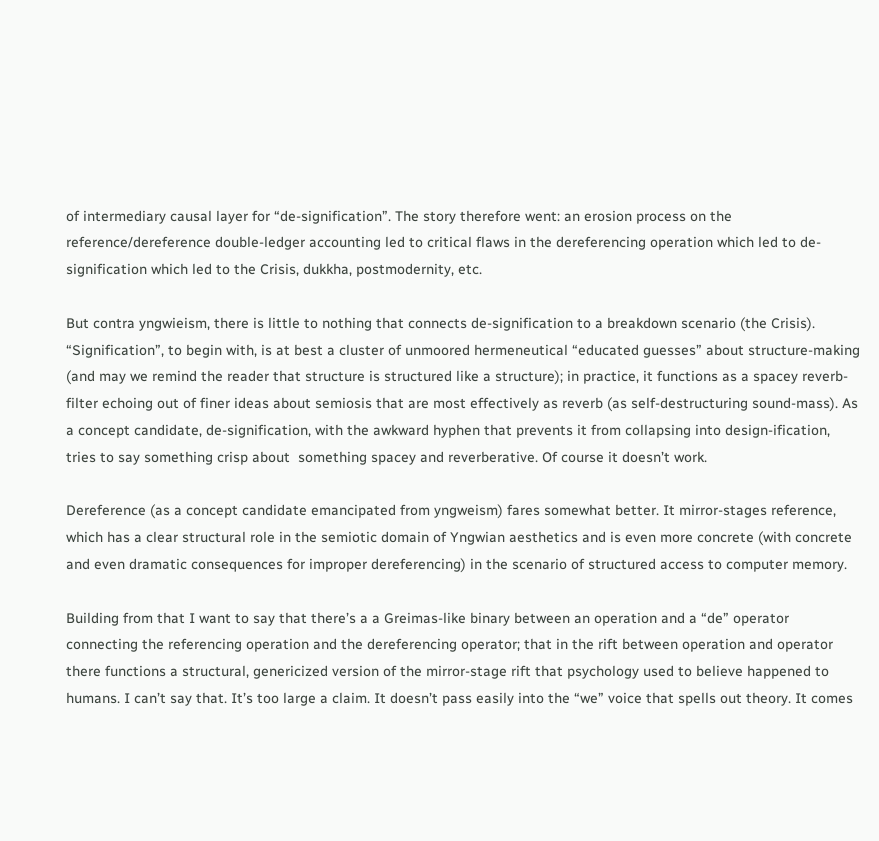of intermediary causal layer for “de-signification”. The story therefore went: an erosion process on the reference/dereference double-ledger accounting led to critical flaws in the dereferencing operation which led to de-signification which led to the Crisis, dukkha, postmodernity, etc.

But contra yngwieism, there is little to nothing that connects de-signification to a breakdown scenario (the Crisis). “Signification”, to begin with, is at best a cluster of unmoored hermeneutical “educated guesses” about structure-making (and may we remind the reader that structure is structured like a structure); in practice, it functions as a spacey reverb-filter echoing out of finer ideas about semiosis that are most effectively as reverb (as self-destructuring sound-mass). As a concept candidate, de-signification, with the awkward hyphen that prevents it from collapsing into design-ification, tries to say something crisp about  something spacey and reverberative. Of course it doesn’t work.

Dereference (as a concept candidate emancipated from yngweism) fares somewhat better. It mirror-stages reference, which has a clear structural role in the semiotic domain of Yngwian aesthetics and is even more concrete (with concrete and even dramatic consequences for improper dereferencing) in the scenario of structured access to computer memory.

Building from that I want to say that there’s a a Greimas-like binary between an operation and a “de” operator connecting the referencing operation and the dereferencing operator; that in the rift between operation and operator there functions a structural, genericized version of the mirror-stage rift that psychology used to believe happened to humans. I can’t say that. It’s too large a claim. It doesn’t pass easily into the “we” voice that spells out theory. It comes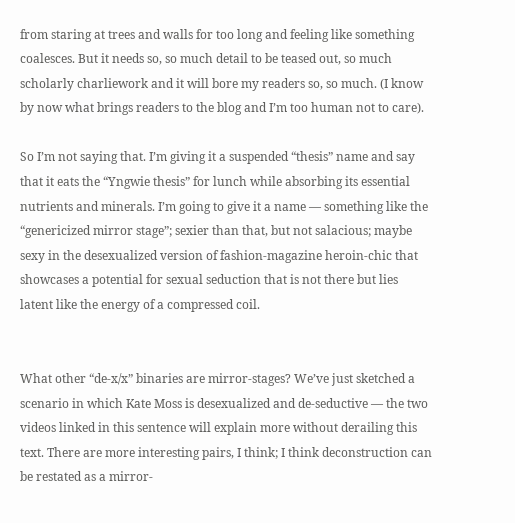from staring at trees and walls for too long and feeling like something coalesces. But it needs so, so much detail to be teased out, so much scholarly charliework and it will bore my readers so, so much. (I know by now what brings readers to the blog and I’m too human not to care).

So I’m not saying that. I’m giving it a suspended “thesis” name and say that it eats the “Yngwie thesis” for lunch while absorbing its essential nutrients and minerals. I’m going to give it a name — something like the “genericized mirror stage”; sexier than that, but not salacious; maybe sexy in the desexualized version of fashion-magazine heroin-chic that showcases a potential for sexual seduction that is not there but lies latent like the energy of a compressed coil.


What other “de-x/x” binaries are mirror-stages? We’ve just sketched a scenario in which Kate Moss is desexualized and de-seductive — the two videos linked in this sentence will explain more without derailing this text. There are more interesting pairs, I think; I think deconstruction can be restated as a mirror-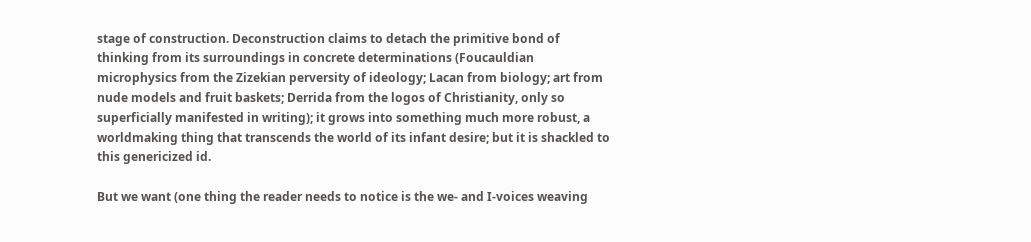stage of construction. Deconstruction claims to detach the primitive bond of thinking from its surroundings in concrete determinations (Foucauldian microphysics from the Zizekian perversity of ideology; Lacan from biology; art from nude models and fruit baskets; Derrida from the logos of Christianity, only so superficially manifested in writing); it grows into something much more robust, a worldmaking thing that transcends the world of its infant desire; but it is shackled to this genericized id.

But we want (one thing the reader needs to notice is the we- and I-voices weaving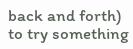back and forth) to try something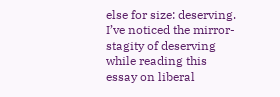else for size: deserving. I’ve noticed the mirror-stagity of deserving while reading this essay on liberal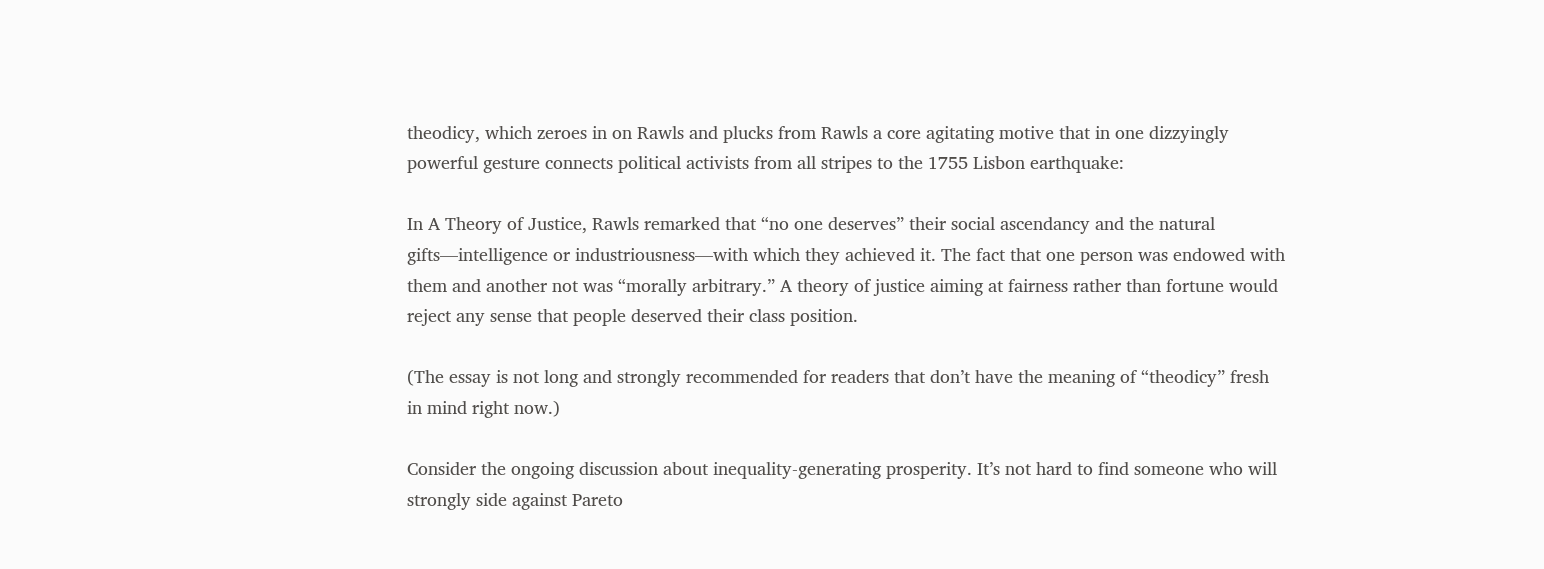theodicy, which zeroes in on Rawls and plucks from Rawls a core agitating motive that in one dizzyingly powerful gesture connects political activists from all stripes to the 1755 Lisbon earthquake:

In A Theory of Justice, Rawls remarked that “no one deserves” their social ascendancy and the natural gifts—intelligence or industriousness—with which they achieved it. The fact that one person was endowed with them and another not was “morally arbitrary.” A theory of justice aiming at fairness rather than fortune would reject any sense that people deserved their class position.

(The essay is not long and strongly recommended for readers that don’t have the meaning of “theodicy” fresh in mind right now.)

Consider the ongoing discussion about inequality-generating prosperity. It’s not hard to find someone who will strongly side against Pareto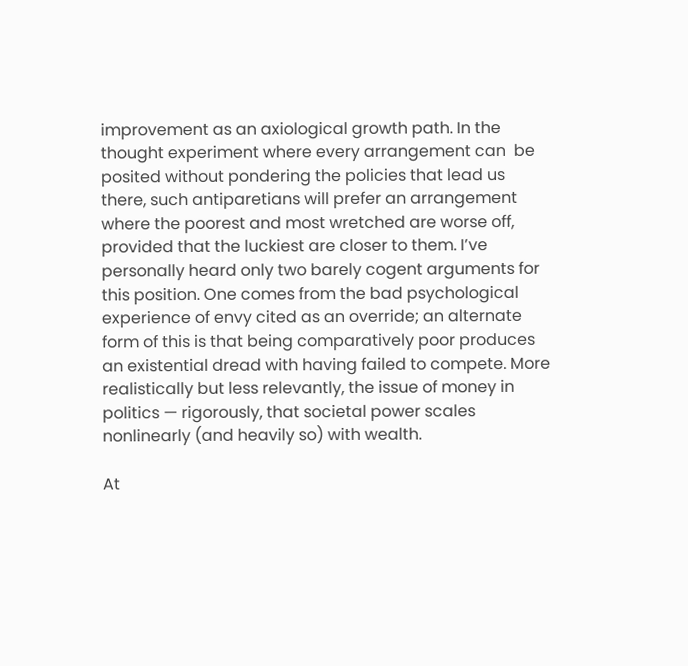improvement as an axiological growth path. In the thought experiment where every arrangement can  be posited without pondering the policies that lead us there, such antiparetians will prefer an arrangement where the poorest and most wretched are worse off, provided that the luckiest are closer to them. I’ve personally heard only two barely cogent arguments for this position. One comes from the bad psychological experience of envy cited as an override; an alternate form of this is that being comparatively poor produces an existential dread with having failed to compete. More realistically but less relevantly, the issue of money in politics — rigorously, that societal power scales nonlinearly (and heavily so) with wealth.

At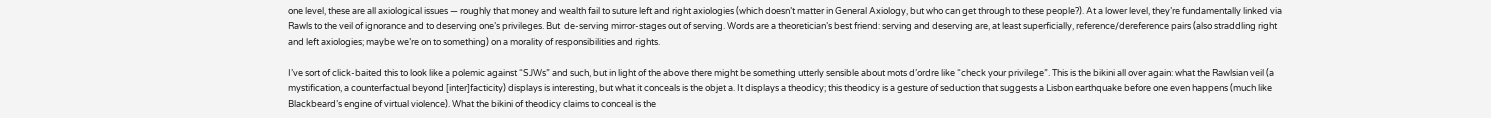one level, these are all axiological issues — roughly that money and wealth fail to suture left and right axiologies (which doesn’t matter in General Axiology, but who can get through to these people?). At a lower level, they’re fundamentally linked via Rawls to the veil of ignorance and to deserving one’s privileges. But  de-serving mirror-stages out of serving. Words are a theoretician’s best friend: serving and deserving are, at least superficially, reference/dereference pairs (also straddling right and left axiologies; maybe we’re on to something) on a morality of responsibilities and rights.

I’ve sort of click-baited this to look like a polemic against “SJWs” and such, but in light of the above there might be something utterly sensible about mots d’ordre like “check your privilege”. This is the bikini all over again: what the Rawlsian veil (a mystification, a counterfactual beyond [inter]facticity) displays is interesting, but what it conceals is the objet a. It displays a theodicy; this theodicy is a gesture of seduction that suggests a Lisbon earthquake before one even happens (much like Blackbeard’s engine of virtual violence). What the bikini of theodicy claims to conceal is the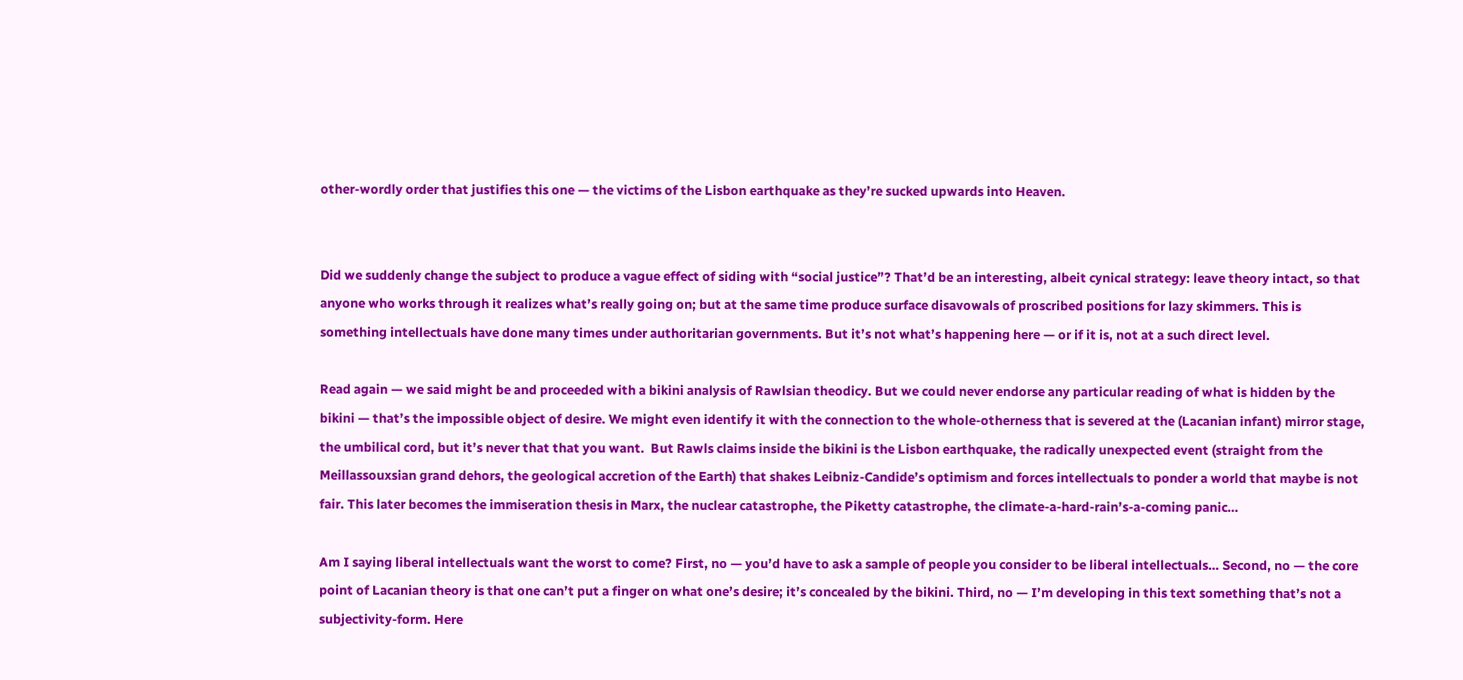other-wordly order that justifies this one — the victims of the Lisbon earthquake as they’re sucked upwards into Heaven.


Did we suddenly change the subject to produce a vague effect of siding with “social justice”? That’d be an interesting, albeit cynical strategy: leave theory intact, so that anyone who works through it realizes what’s really going on; but at the same time produce surface disavowals of proscribed positions for lazy skimmers. This is something intellectuals have done many times under authoritarian governments. But it’s not what’s happening here — or if it is, not at a such direct level.

Read again — we said might be and proceeded with a bikini analysis of Rawlsian theodicy. But we could never endorse any particular reading of what is hidden by the bikini — that’s the impossible object of desire. We might even identify it with the connection to the whole-otherness that is severed at the (Lacanian infant) mirror stage, the umbilical cord, but it’s never that that you want.  But Rawls claims inside the bikini is the Lisbon earthquake, the radically unexpected event (straight from the Meillassouxsian grand dehors, the geological accretion of the Earth) that shakes Leibniz-Candide’s optimism and forces intellectuals to ponder a world that maybe is not fair. This later becomes the immiseration thesis in Marx, the nuclear catastrophe, the Piketty catastrophe, the climate-a-hard-rain’s-a-coming panic…

Am I saying liberal intellectuals want the worst to come? First, no — you’d have to ask a sample of people you consider to be liberal intellectuals… Second, no — the core point of Lacanian theory is that one can’t put a finger on what one’s desire; it’s concealed by the bikini. Third, no — I’m developing in this text something that’s not a subjectivity-form. Here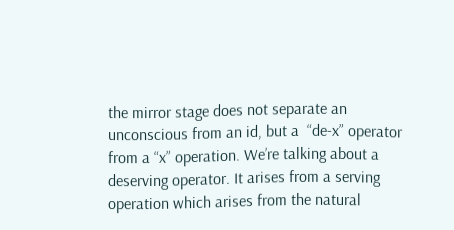the mirror stage does not separate an unconscious from an id, but a  “de-x” operator from a “x” operation. We’re talking about a deserving operator. It arises from a serving operation which arises from the natural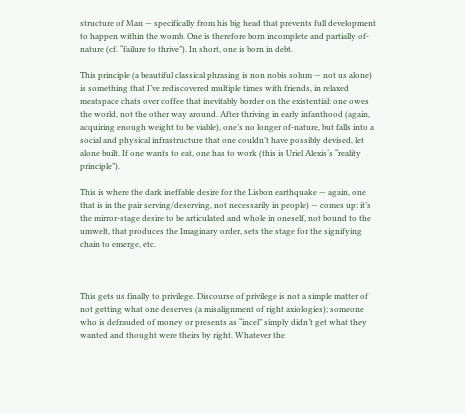structure of Man — specifically from his big head that prevents full development to happen within the womb. One is therefore born incomplete and partially of-nature (cf. “failure to thrive”). In short, one is born in debt.

This principle (a beautiful classical phrasing is non nobis solum — not us alone) is something that I’ve rediscovered multiple times with friends, in relaxed meatspace chats over coffee that inevitably border on the existential: one owes the world, not the other way around. After thriving in early infanthood (again, acquiring enough weight to be viable), one’s no longer of-nature, but falls into a social and physical infrastructure that one couldn’t have possibly devised, let alone built. If one wants to eat, one has to work (this is Uriel Alexis‘s “reality principle”).

This is where the dark ineffable desire for the Lisbon earthquake — again, one that is in the pair serving/deserving, not necessarily in people) — comes up: it’s the mirror-stage desire to be articulated and whole in oneself, not bound to the umwelt, that produces the Imaginary order, sets the stage for the signifying chain to emerge, etc.



This gets us finally to privilege. Discourse of privilege is not a simple matter of not getting what one deserves (a misalignment of right axiologies); someone who is defrauded of money or presents as “incel” simply didn’t get what they wanted and thought were theirs by right. Whatever the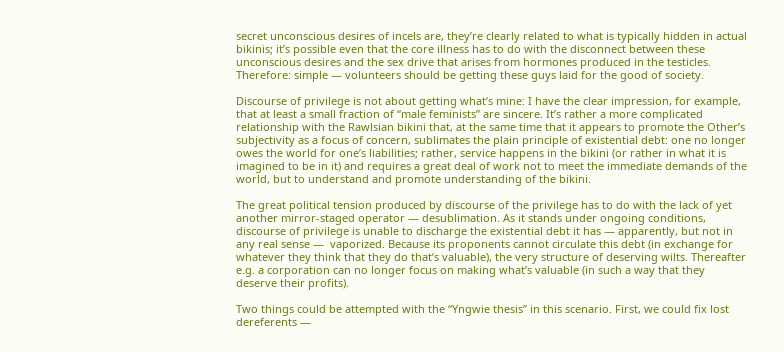secret unconscious desires of incels are, they’re clearly related to what is typically hidden in actual bikinis; it’s possible even that the core illness has to do with the disconnect between these unconscious desires and the sex drive that arises from hormones produced in the testicles. Therefore: simple — volunteers should be getting these guys laid for the good of society.

Discourse of privilege is not about getting what’s mine: I have the clear impression, for example, that at least a small fraction of “male feminists” are sincere. It’s rather a more complicated relationship with the Rawlsian bikini that, at the same time that it appears to promote the Other’s subjectivity as a focus of concern, sublimates the plain principle of existential debt: one no longer owes the world for one’s liabilities; rather, service happens in the bikini (or rather in what it is imagined to be in it) and requires a great deal of work not to meet the immediate demands of the world, but to understand and promote understanding of the bikini.

The great political tension produced by discourse of the privilege has to do with the lack of yet another mirror-staged operator — desublimation. As it stands under ongoing conditions, discourse of privilege is unable to discharge the existential debt it has — apparently, but not in any real sense —  vaporized. Because its proponents cannot circulate this debt (in exchange for whatever they think that they do that’s valuable), the very structure of deserving wilts. Thereafter e.g. a corporation can no longer focus on making what’s valuable (in such a way that they deserve their profits).

Two things could be attempted with the “Yngwie thesis” in this scenario. First, we could fix lost dereferents —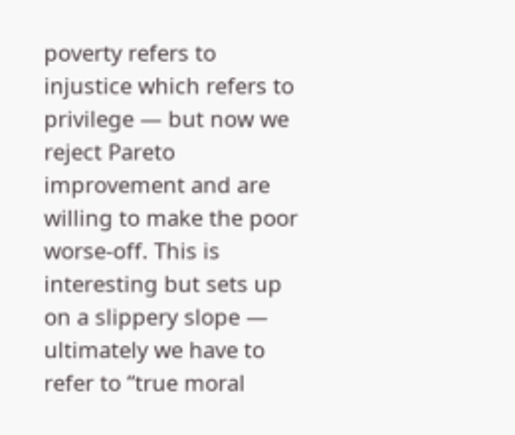poverty refers to injustice which refers to privilege — but now we reject Pareto improvement and are willing to make the poor worse-off. This is interesting but sets up on a slippery slope — ultimately we have to refer to “true moral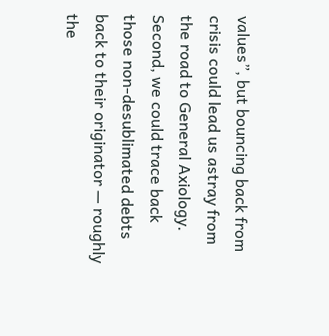values”, but bouncing back from crisis could lead us astray from the road to General Axiology. Second, we could trace back those non-desublimated debts back to their originator — roughly the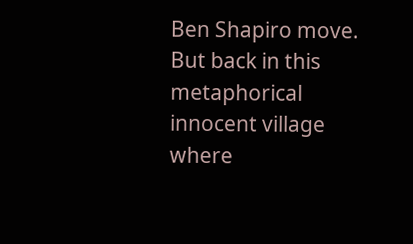Ben Shapiro move. But back in this metaphorical innocent village where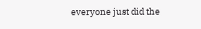everyone just did the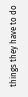things they have to do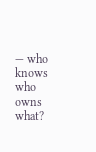— who knows who owns what?